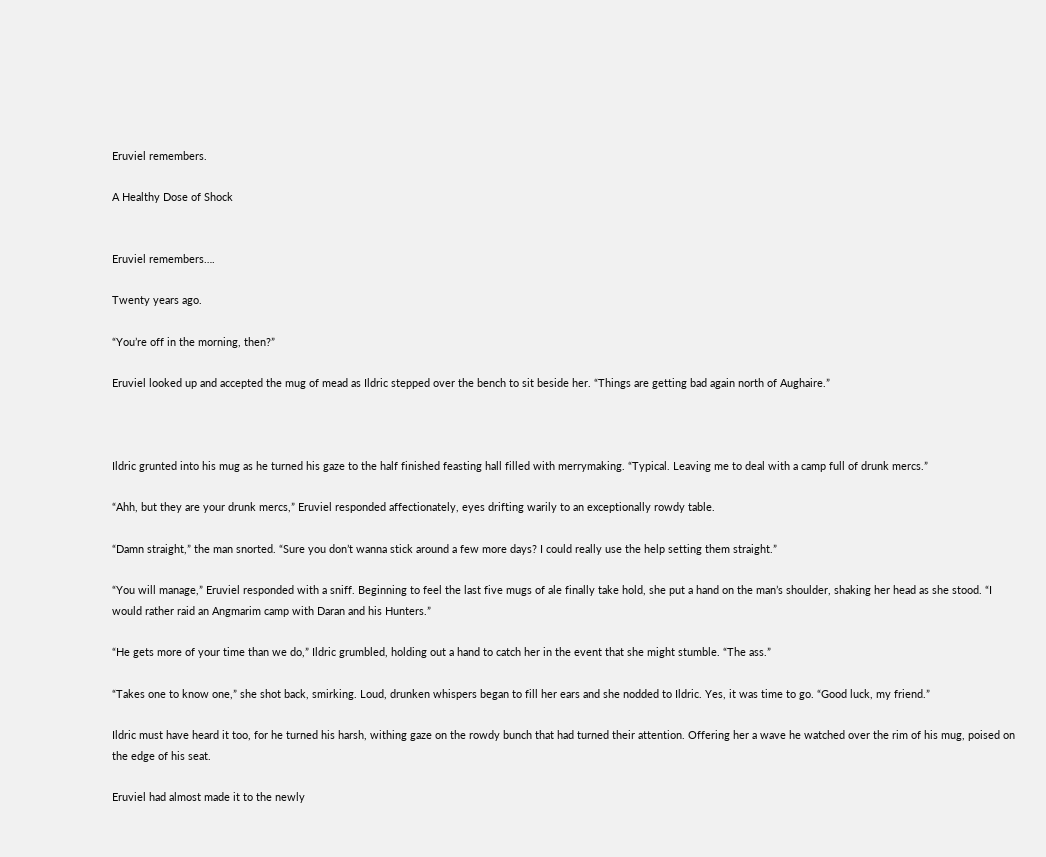Eruviel remembers.

A Healthy Dose of Shock


Eruviel remembers….

Twenty years ago.

“You’re off in the morning, then?”

Eruviel looked up and accepted the mug of mead as Ildric stepped over the bench to sit beside her. “Things are getting bad again north of Aughaire.”



Ildric grunted into his mug as he turned his gaze to the half finished feasting hall filled with merrymaking. “Typical. Leaving me to deal with a camp full of drunk mercs.”

“Ahh, but they are your drunk mercs,” Eruviel responded affectionately, eyes drifting warily to an exceptionally rowdy table.

“Damn straight,” the man snorted. “Sure you don’t wanna stick around a few more days? I could really use the help setting them straight.”

“You will manage,” Eruviel responded with a sniff. Beginning to feel the last five mugs of ale finally take hold, she put a hand on the man’s shoulder, shaking her head as she stood. “I would rather raid an Angmarim camp with Daran and his Hunters.”

“He gets more of your time than we do,” Ildric grumbled, holding out a hand to catch her in the event that she might stumble. “The ass.”

“Takes one to know one,” she shot back, smirking. Loud, drunken whispers began to fill her ears and she nodded to Ildric. Yes, it was time to go. “Good luck, my friend.”

Ildric must have heard it too, for he turned his harsh, withing gaze on the rowdy bunch that had turned their attention. Offering her a wave he watched over the rim of his mug, poised on the edge of his seat.

Eruviel had almost made it to the newly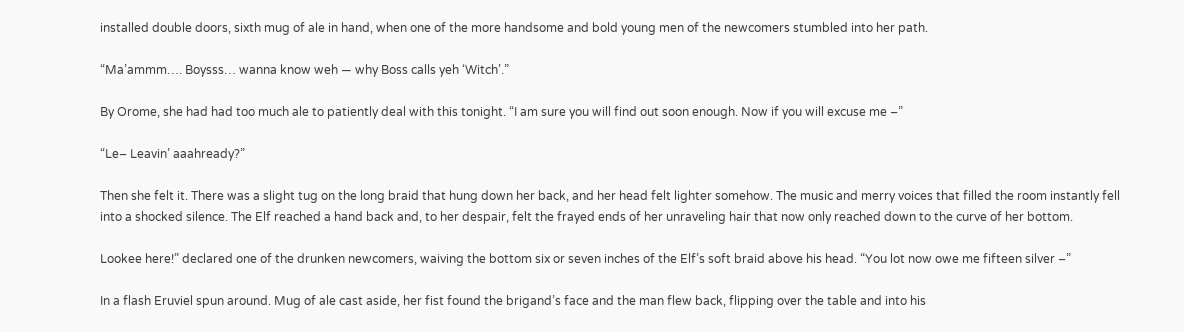installed double doors, sixth mug of ale in hand, when one of the more handsome and bold young men of the newcomers stumbled into her path.

“Ma’ammm…. Boysss… wanna know weh — why Boss calls yeh ‘Witch’.”

By Orome, she had had too much ale to patiently deal with this tonight. “I am sure you will find out soon enough. Now if you will excuse me –”

“Le– Leavin’ aaahready?”

Then she felt it. There was a slight tug on the long braid that hung down her back, and her head felt lighter somehow. The music and merry voices that filled the room instantly fell into a shocked silence. The Elf reached a hand back and, to her despair, felt the frayed ends of her unraveling hair that now only reached down to the curve of her bottom.

Lookee here!” declared one of the drunken newcomers, waiving the bottom six or seven inches of the Elf’s soft braid above his head. “You lot now owe me fifteen silver –”

In a flash Eruviel spun around. Mug of ale cast aside, her fist found the brigand’s face and the man flew back, flipping over the table and into his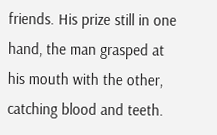friends. His prize still in one hand, the man grasped at his mouth with the other, catching blood and teeth.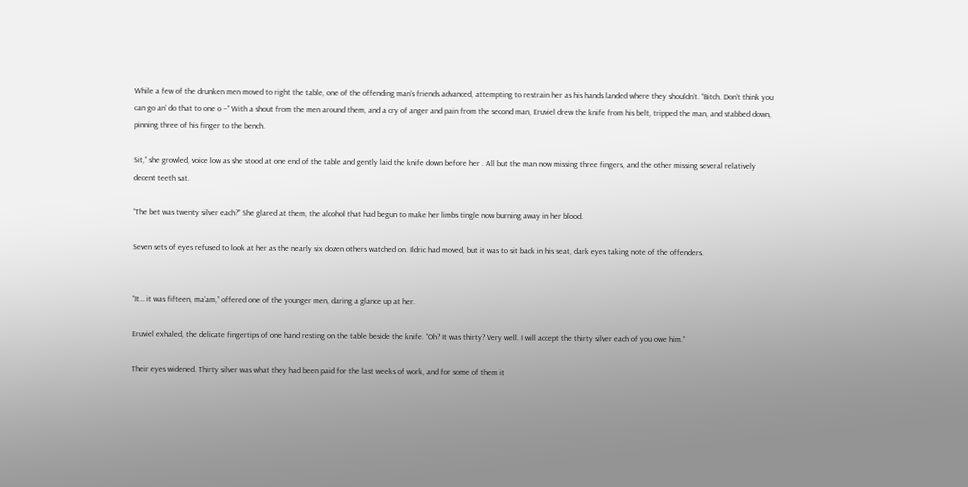While a few of the drunken men moved to right the table, one of the offending man’s friends advanced, attempting to restrain her as his hands landed where they shouldn’t. “Bitch. Don’t think you can go an’ do that to one o –” With a shout from the men around them, and a cry of anger and pain from the second man, Eruviel drew the knife from his belt, tripped the man, and stabbed down, pinning three of his finger to the bench.

Sit,” she growled, voice low as she stood at one end of the table and gently laid the knife down before her . All but the man now missing three fingers, and the other missing several relatively decent teeth sat.

“The bet was twenty silver each?” She glared at them, the alcohol that had begun to make her limbs tingle now burning away in her blood.

Seven sets of eyes refused to look at her as the nearly six dozen others watched on. Ildric had moved, but it was to sit back in his seat, dark eyes taking note of the offenders.


“It… it was fifteen, ma’am,” offered one of the younger men, daring a glance up at her.

Eruviel exhaled, the delicate fingertips of one hand resting on the table beside the knife. “Oh? It was thirty? Very well. I will accept the thirty silver each of you owe him.”

Their eyes widened. Thirty silver was what they had been paid for the last weeks of work, and for some of them it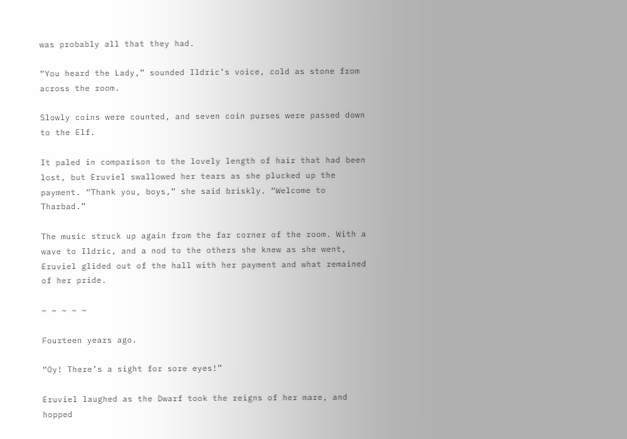was probably all that they had.

“You heard the Lady,” sounded Ildric’s voice, cold as stone from across the room.

Slowly coins were counted, and seven coin purses were passed down to the Elf.

It paled in comparison to the lovely length of hair that had been lost, but Eruviel swallowed her tears as she plucked up the payment. “Thank you, boys,” she said briskly. “Welcome to Tharbad.”

The music struck up again from the far corner of the room. With a wave to Ildric, and a nod to the others she knew as she went, Eruviel glided out of the hall with her payment and what remained of her pride.

~ ~ ~ ~ ~

Fourteen years ago.

“Oy! There’s a sight for sore eyes!”

Eruviel laughed as the Dwarf took the reigns of her mare, and hopped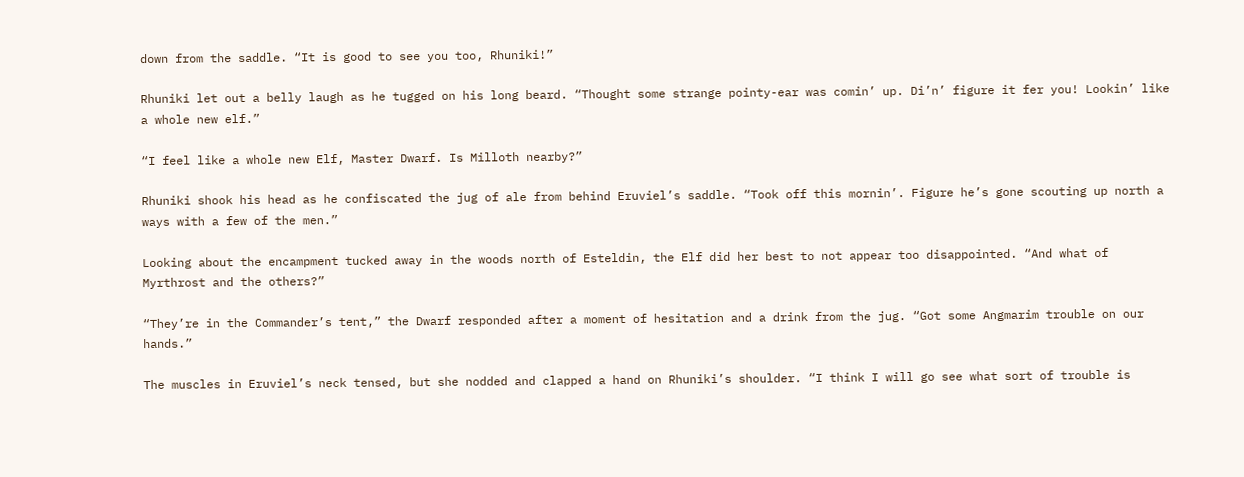down from the saddle. “It is good to see you too, Rhuniki!”

Rhuniki let out a belly laugh as he tugged on his long beard. “Thought some strange pointy-ear was comin’ up. Di’n’ figure it fer you! Lookin’ like a whole new elf.”

“I feel like a whole new Elf, Master Dwarf. Is Milloth nearby?”

Rhuniki shook his head as he confiscated the jug of ale from behind Eruviel’s saddle. “Took off this mornin’. Figure he’s gone scouting up north a ways with a few of the men.”

Looking about the encampment tucked away in the woods north of Esteldin, the Elf did her best to not appear too disappointed. “And what of Myrthrost and the others?”

“They’re in the Commander’s tent,” the Dwarf responded after a moment of hesitation and a drink from the jug. “Got some Angmarim trouble on our hands.”

The muscles in Eruviel’s neck tensed, but she nodded and clapped a hand on Rhuniki’s shoulder. “I think I will go see what sort of trouble is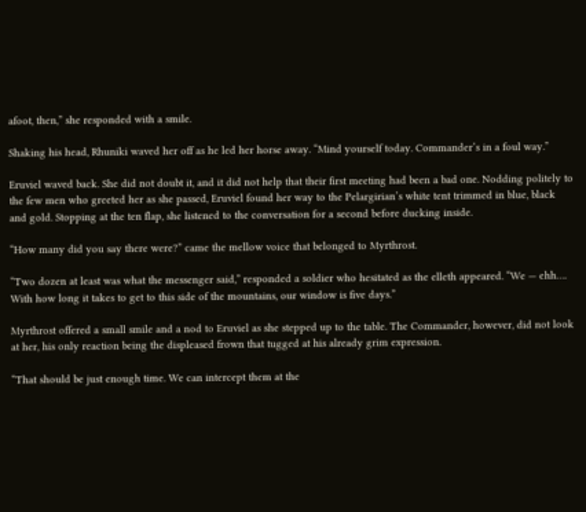afoot, then,” she responded with a smile.

Shaking his head, Rhuniki waved her off as he led her horse away. “Mind yourself today. Commander’s in a foul way.”

Eruviel waved back. She did not doubt it, and it did not help that their first meeting had been a bad one. Nodding politely to the few men who greeted her as she passed, Eruviel found her way to the Pelargirian’s white tent trimmed in blue, black and gold. Stopping at the ten flap, she listened to the conversation for a second before ducking inside.

“How many did you say there were?” came the mellow voice that belonged to Myrthrost.

“Two dozen at least was what the messenger said,” responded a soldier who hesitated as the elleth appeared. “We — ehh…. With how long it takes to get to this side of the mountains, our window is five days.”

Myrthrost offered a small smile and a nod to Eruviel as she stepped up to the table. The Commander, however, did not look at her, his only reaction being the displeased frown that tugged at his already grim expression.

“That should be just enough time. We can intercept them at the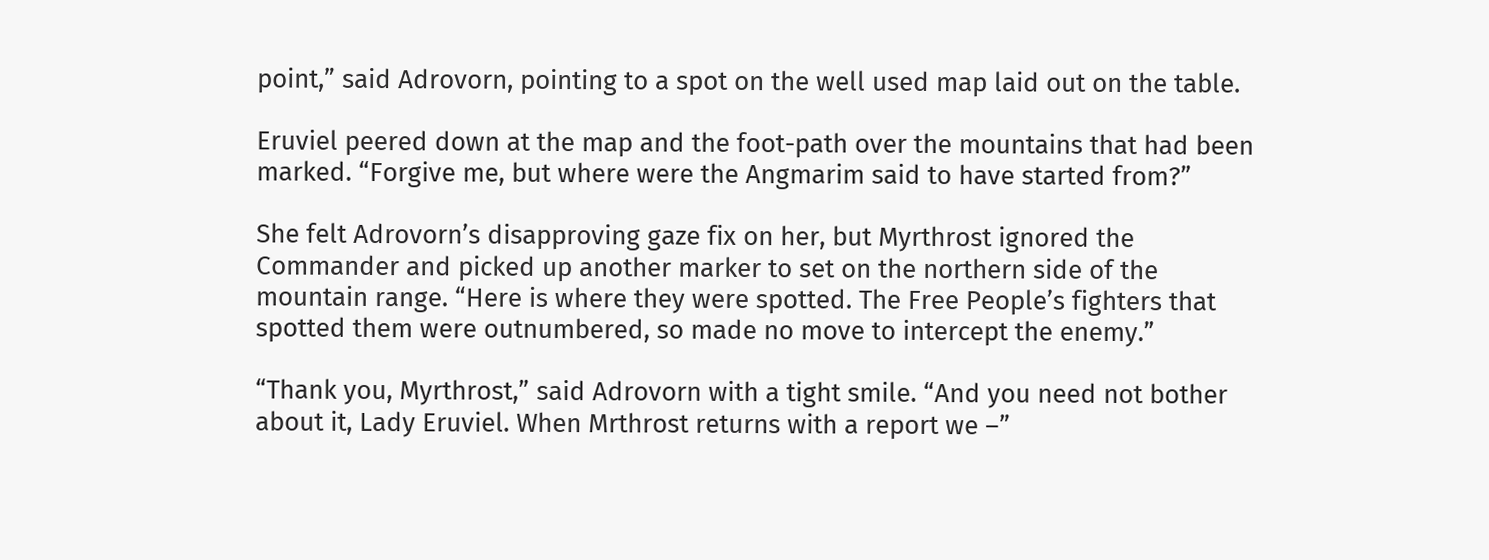point,” said Adrovorn, pointing to a spot on the well used map laid out on the table.

Eruviel peered down at the map and the foot-path over the mountains that had been marked. “Forgive me, but where were the Angmarim said to have started from?”

She felt Adrovorn’s disapproving gaze fix on her, but Myrthrost ignored the Commander and picked up another marker to set on the northern side of the mountain range. “Here is where they were spotted. The Free People’s fighters that spotted them were outnumbered, so made no move to intercept the enemy.”

“Thank you, Myrthrost,” said Adrovorn with a tight smile. “And you need not bother about it, Lady Eruviel. When Mrthrost returns with a report we –”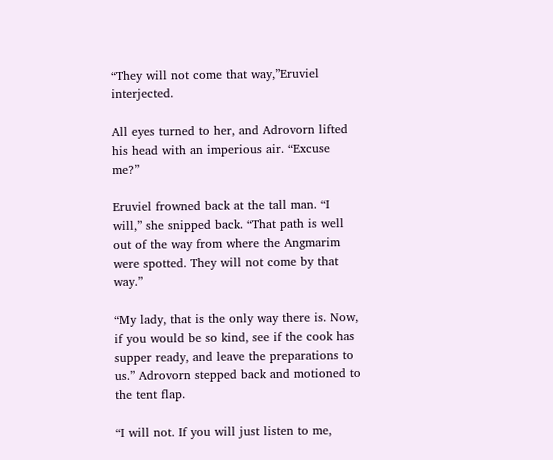“They will not come that way,”Eruviel interjected.

All eyes turned to her, and Adrovorn lifted his head with an imperious air. “Excuse me?”

Eruviel frowned back at the tall man. “I will,” she snipped back. “That path is well out of the way from where the Angmarim were spotted. They will not come by that way.”

“My lady, that is the only way there is. Now, if you would be so kind, see if the cook has supper ready, and leave the preparations to us.” Adrovorn stepped back and motioned to the tent flap.

“I will not. If you will just listen to me,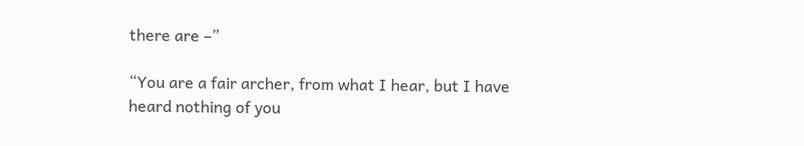there are –”

“You are a fair archer, from what I hear, but I have heard nothing of you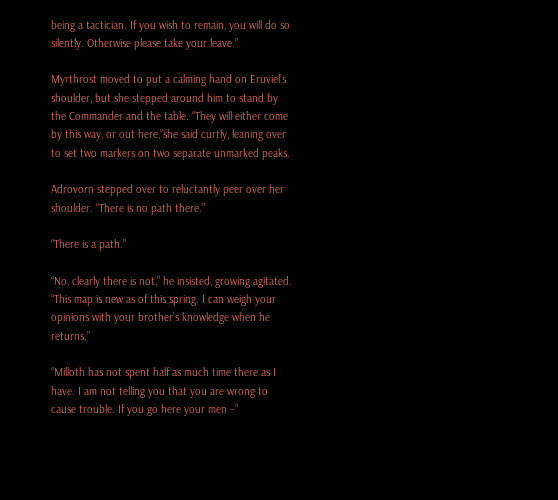being a tactician. If you wish to remain, you will do so silently. Otherwise please take your leave.”

Myrthrost moved to put a calming hand on Eruviel’s shoulder, but she stepped around him to stand by the Commander and the table. “They will either come by this way, or out here,”she said curtly, leaning over to set two markers on two separate unmarked peaks.

Adrovorn stepped over to reluctantly peer over her shoulder. “There is no path there.”

“There is a path.”

“No, clearly there is not,” he insisted, growing agitated. “This map is new as of this spring. I can weigh your opinions with your brother’s knowledge when he returns.”

“Milloth has not spent half as much time there as I have. I am not telling you that you are wrong to cause trouble. If you go here your men –”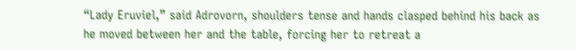“Lady Eruviel,” said Adrovorn, shoulders tense and hands clasped behind his back as he moved between her and the table, forcing her to retreat a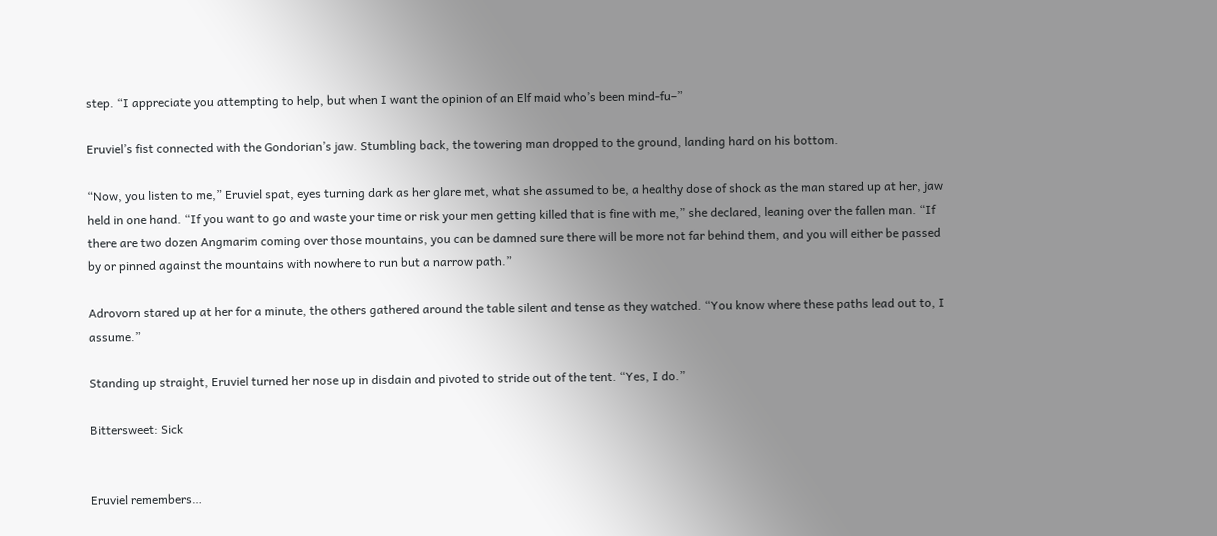step. “I appreciate you attempting to help, but when I want the opinion of an Elf maid who’s been mind-fu–”

Eruviel’s fist connected with the Gondorian’s jaw. Stumbling back, the towering man dropped to the ground, landing hard on his bottom.

“Now, you listen to me,” Eruviel spat, eyes turning dark as her glare met, what she assumed to be, a healthy dose of shock as the man stared up at her, jaw held in one hand. “If you want to go and waste your time or risk your men getting killed that is fine with me,” she declared, leaning over the fallen man. “If there are two dozen Angmarim coming over those mountains, you can be damned sure there will be more not far behind them, and you will either be passed by or pinned against the mountains with nowhere to run but a narrow path.”

Adrovorn stared up at her for a minute, the others gathered around the table silent and tense as they watched. “You know where these paths lead out to, I assume.”

Standing up straight, Eruviel turned her nose up in disdain and pivoted to stride out of the tent. “Yes, I do.”

Bittersweet: Sick


Eruviel remembers…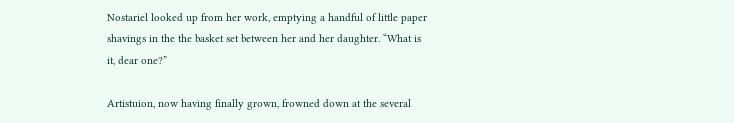Nostariel looked up from her work, emptying a handful of little paper shavings in the the basket set between her and her daughter. “What is it, dear one?”

Artistuion, now having finally grown, frowned down at the several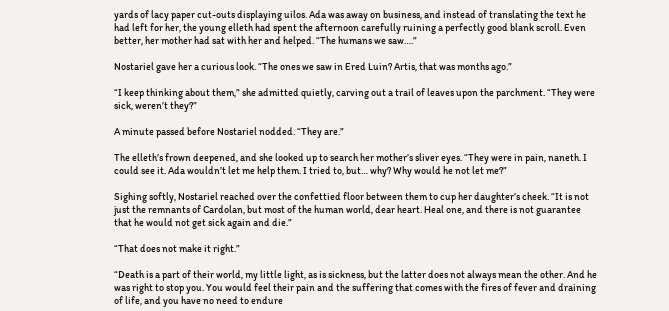yards of lacy paper cut-outs displaying uilos. Ada was away on business, and instead of translating the text he had left for her, the young elleth had spent the afternoon carefully ruining a perfectly good blank scroll. Even better, her mother had sat with her and helped. “The humans we saw….”

Nostariel gave her a curious look. “The ones we saw in Ered Luin? Artis, that was months ago.”

“I keep thinking about them,” she admitted quietly, carving out a trail of leaves upon the parchment. “They were sick, weren’t they?”

A minute passed before Nostariel nodded. “They are.”

The elleth’s frown deepened, and she looked up to search her mother’s sliver eyes. “They were in pain, naneth. I could see it. Ada wouldn’t let me help them. I tried to, but… why? Why would he not let me?”

Sighing softly, Nostariel reached over the confettied floor between them to cup her daughter’s cheek. “It is not just the remnants of Cardolan, but most of the human world, dear heart. Heal one, and there is not guarantee that he would not get sick again and die.”

“That does not make it right.”

“Death is a part of their world, my little light, as is sickness, but the latter does not always mean the other. And he was right to stop you. You would feel their pain and the suffering that comes with the fires of fever and draining of life, and you have no need to endure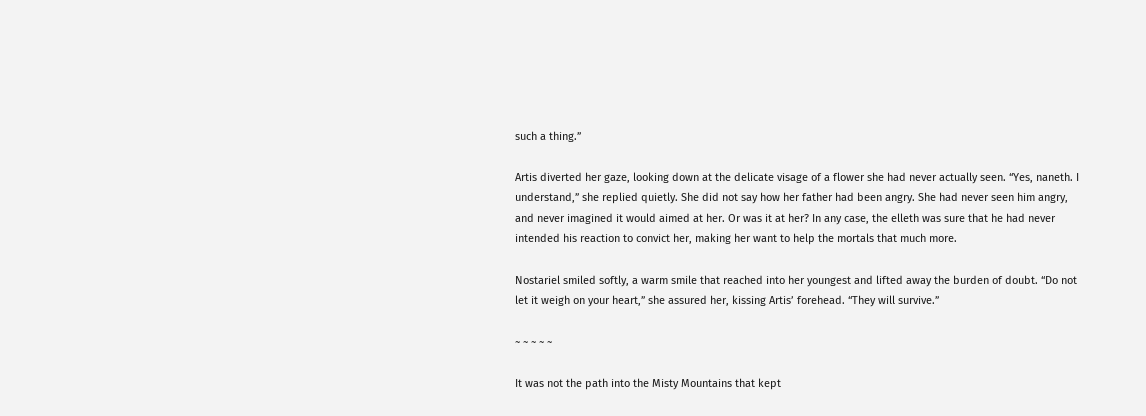such a thing.”

Artis diverted her gaze, looking down at the delicate visage of a flower she had never actually seen. “Yes, naneth. I understand,” she replied quietly. She did not say how her father had been angry. She had never seen him angry, and never imagined it would aimed at her. Or was it at her? In any case, the elleth was sure that he had never intended his reaction to convict her, making her want to help the mortals that much more.

Nostariel smiled softly, a warm smile that reached into her youngest and lifted away the burden of doubt. “Do not let it weigh on your heart,” she assured her, kissing Artis’ forehead. “They will survive.”

~ ~ ~ ~ ~

It was not the path into the Misty Mountains that kept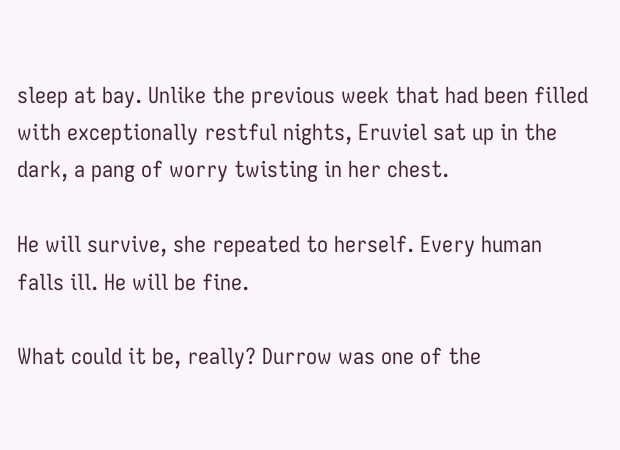sleep at bay. Unlike the previous week that had been filled with exceptionally restful nights, Eruviel sat up in the dark, a pang of worry twisting in her chest.

He will survive, she repeated to herself. Every human falls ill. He will be fine.

What could it be, really? Durrow was one of the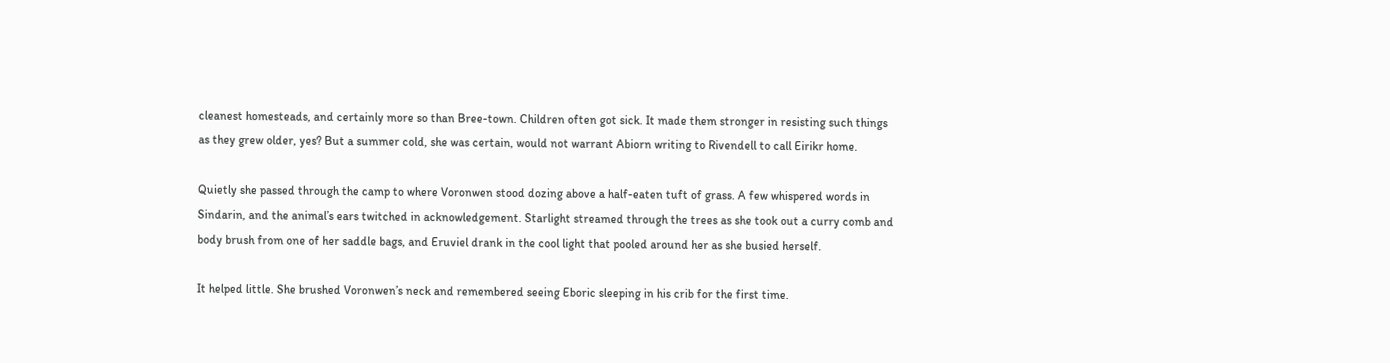cleanest homesteads, and certainly more so than Bree-town. Children often got sick. It made them stronger in resisting such things as they grew older, yes? But a summer cold, she was certain, would not warrant Abiorn writing to Rivendell to call Eirikr home.

Quietly she passed through the camp to where Voronwen stood dozing above a half-eaten tuft of grass. A few whispered words in Sindarin, and the animal’s ears twitched in acknowledgement. Starlight streamed through the trees as she took out a curry comb and body brush from one of her saddle bags, and Eruviel drank in the cool light that pooled around her as she busied herself.

It helped little. She brushed Voronwen’s neck and remembered seeing Eboric sleeping in his crib for the first time.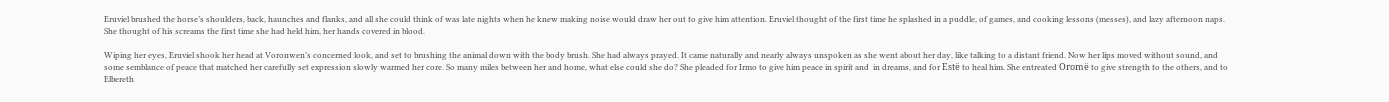Eruviel brushed the horse’s shoulders, back, haunches and flanks, and all she could think of was late nights when he knew making noise would draw her out to give him attention. Eruviel thought of the first time he splashed in a puddle, of games, and cooking lessons (messes), and lazy afternoon naps. She thought of his screams the first time she had held him, her hands covered in blood.

Wiping her eyes, Eruviel shook her head at Voronwen’s concerned look, and set to brushing the animal down with the body brush. She had always prayed. It came naturally and nearly always unspoken as she went about her day, like talking to a distant friend. Now her lips moved without sound, and some semblance of peace that matched her carefully set expression slowly warmed her core. So many miles between her and home, what else could she do? She pleaded for Irmo to give him peace in spirit and  in dreams, and for Estë to heal him. She entreated Oromë to give strength to the others, and to Elbereth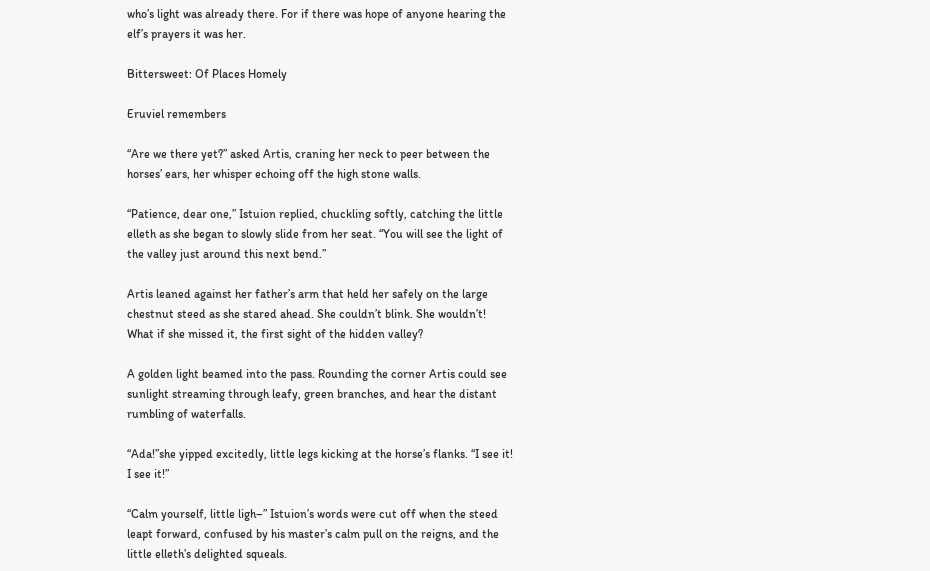who’s light was already there. For if there was hope of anyone hearing the elf’s prayers it was her.

Bittersweet: Of Places Homely

Eruviel remembers

“Are we there yet?” asked Artis, craning her neck to peer between the horses’ ears, her whisper echoing off the high stone walls.

“Patience, dear one,” Istuion replied, chuckling softly, catching the little elleth as she began to slowly slide from her seat. “You will see the light of the valley just around this next bend.”

Artis leaned against her father’s arm that held her safely on the large chestnut steed as she stared ahead. She couldn’t blink. She wouldn’t! What if she missed it, the first sight of the hidden valley?

A golden light beamed into the pass. Rounding the corner Artis could see sunlight streaming through leafy, green branches, and hear the distant rumbling of waterfalls.

“Ada!”she yipped excitedly, little legs kicking at the horse’s flanks. “I see it! I see it!”

“Calm yourself, little ligh–” Istuion’s words were cut off when the steed leapt forward, confused by his master’s calm pull on the reigns, and the little elleth’s delighted squeals.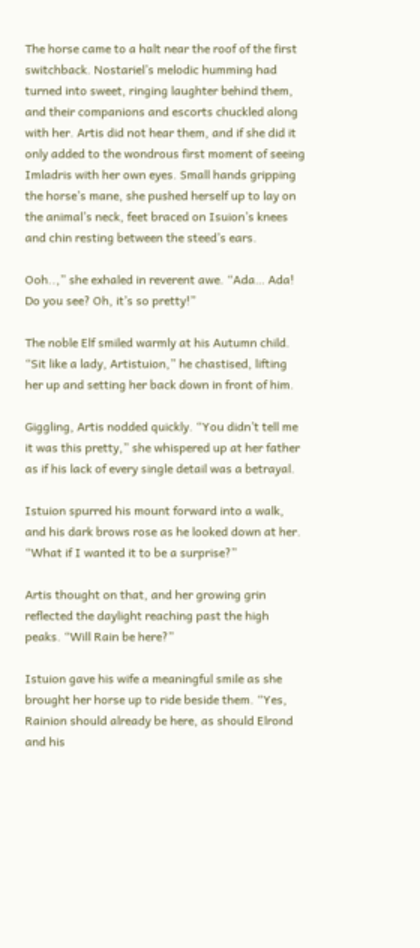The horse came to a halt near the roof of the first switchback. Nostariel’s melodic humming had turned into sweet, ringing laughter behind them, and their companions and escorts chuckled along with her. Artis did not hear them, and if she did it only added to the wondrous first moment of seeing Imladris with her own eyes. Small hands gripping the horse’s mane, she pushed herself up to lay on the animal’s neck, feet braced on Isuion’s knees and chin resting between the steed’s ears.

Ooh..,” she exhaled in reverent awe. “Ada… Ada! Do you see? Oh, it’s so pretty!”

The noble Elf smiled warmly at his Autumn child. “Sit like a lady, Artistuion,” he chastised, lifting her up and setting her back down in front of him.

Giggling, Artis nodded quickly. “You didn’t tell me it was this pretty,” she whispered up at her father as if his lack of every single detail was a betrayal.

Istuion spurred his mount forward into a walk, and his dark brows rose as he looked down at her. “What if I wanted it to be a surprise?”

Artis thought on that, and her growing grin reflected the daylight reaching past the high peaks. “Will Rain be here?”

Istuion gave his wife a meaningful smile as she brought her horse up to ride beside them. “Yes, Rainion should already be here, as should Elrond and his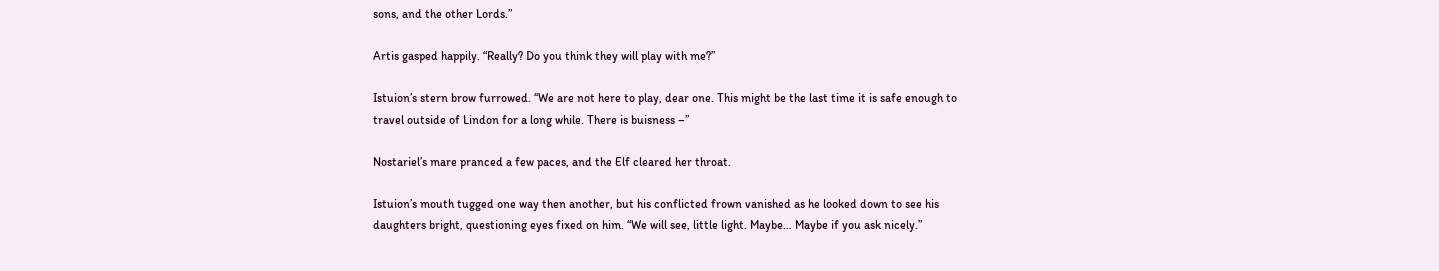sons, and the other Lords.”

Artis gasped happily. “Really? Do you think they will play with me?”

Istuion’s stern brow furrowed. “We are not here to play, dear one. This might be the last time it is safe enough to travel outside of Lindon for a long while. There is buisness –”

Nostariel’s mare pranced a few paces, and the Elf cleared her throat.

Istuion’s mouth tugged one way then another, but his conflicted frown vanished as he looked down to see his daughters bright, questioning eyes fixed on him. “We will see, little light. Maybe… Maybe if you ask nicely.”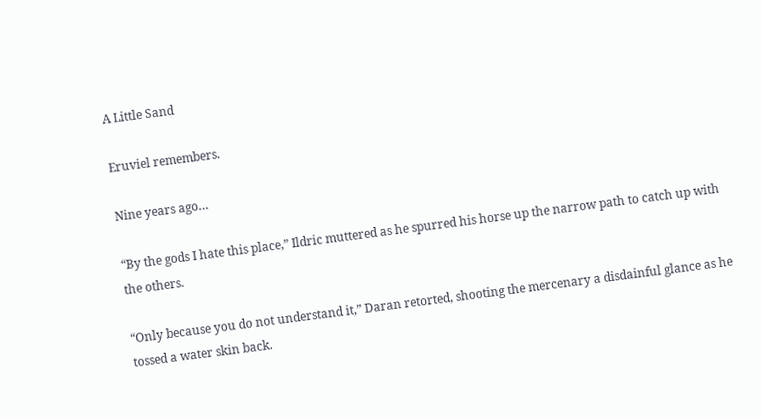A Little Sand

Eruviel remembers.

Nine years ago…

“By the gods I hate this place,” Ildric muttered as he spurred his horse up the narrow path to catch up with the others.

“Only because you do not understand it,” Daran retorted, shooting the mercenary a disdainful glance as he tossed a water skin back.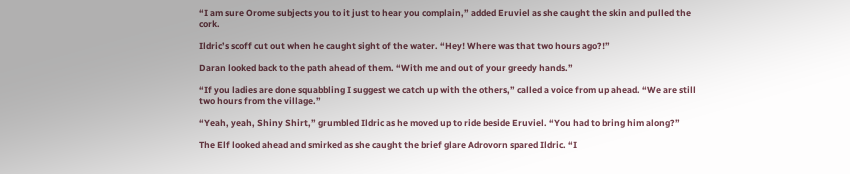“I am sure Orome subjects you to it just to hear you complain,” added Eruviel as she caught the skin and pulled the cork.

Ildric’s scoff cut out when he caught sight of the water. “Hey! Where was that two hours ago?!”

Daran looked back to the path ahead of them. “With me and out of your greedy hands.”

“If you ladies are done squabbling I suggest we catch up with the others,” called a voice from up ahead. “We are still two hours from the village.”

“Yeah, yeah, Shiny Shirt,” grumbled Ildric as he moved up to ride beside Eruviel. “You had to bring him along?”

The Elf looked ahead and smirked as she caught the brief glare Adrovorn spared Ildric. “I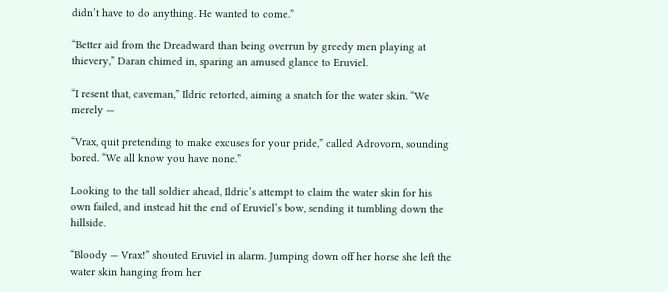didn’t have to do anything. He wanted to come.”

“Better aid from the Dreadward than being overrun by greedy men playing at thievery,” Daran chimed in, sparing an amused glance to Eruviel.

“I resent that, caveman,” Ildric retorted, aiming a snatch for the water skin. “We merely —

“Vrax, quit pretending to make excuses for your pride,” called Adrovorn, sounding bored. “We all know you have none.”

Looking to the tall soldier ahead, Ildric’s attempt to claim the water skin for his own failed, and instead hit the end of Eruviel’s bow, sending it tumbling down the hillside.

“Bloody — Vrax!” shouted Eruviel in alarm. Jumping down off her horse she left the water skin hanging from her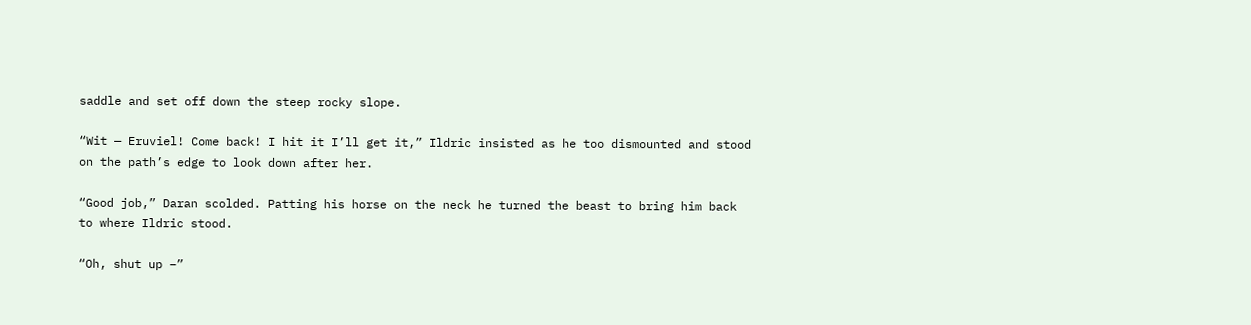saddle and set off down the steep rocky slope.

“Wit — Eruviel! Come back! I hit it I’ll get it,” Ildric insisted as he too dismounted and stood on the path’s edge to look down after her.

“Good job,” Daran scolded. Patting his horse on the neck he turned the beast to bring him back to where Ildric stood.

“Oh, shut up –”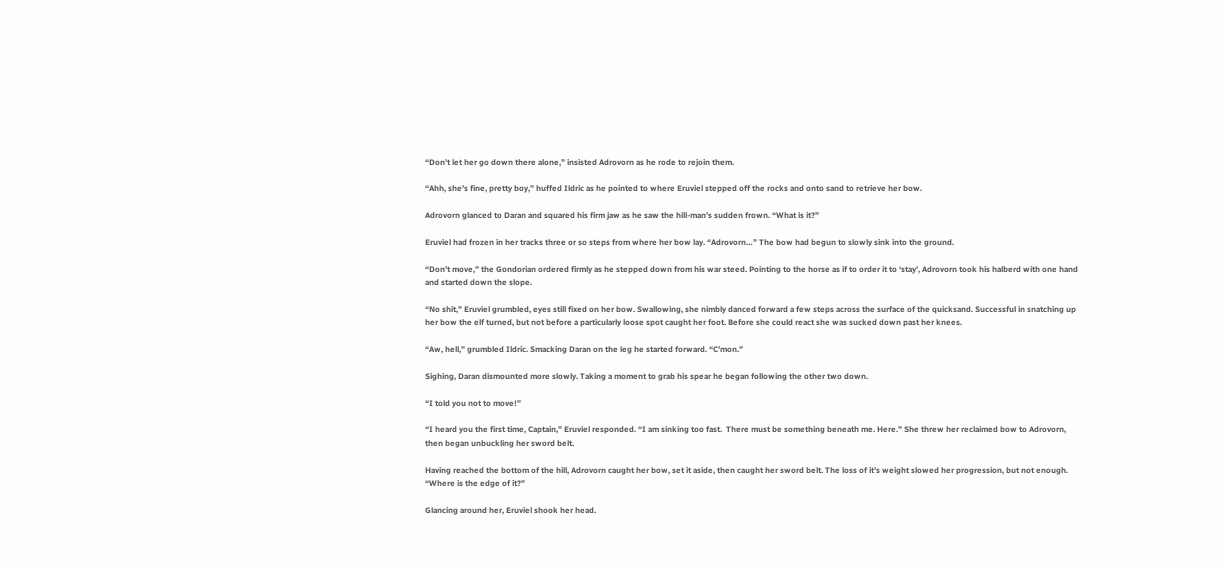“Don’t let her go down there alone,” insisted Adrovorn as he rode to rejoin them.

“Ahh, she’s fine, pretty boy,” huffed Ildric as he pointed to where Eruviel stepped off the rocks and onto sand to retrieve her bow.

Adrovorn glanced to Daran and squared his firm jaw as he saw the hill-man’s sudden frown. “What is it?”

Eruviel had frozen in her tracks three or so steps from where her bow lay. “Adrovorn…” The bow had begun to slowly sink into the ground.

“Don’t move,” the Gondorian ordered firmly as he stepped down from his war steed. Pointing to the horse as if to order it to ‘stay’, Adrovorn took his halberd with one hand and started down the slope.

“No shit,” Eruviel grumbled, eyes still fixed on her bow. Swallowing, she nimbly danced forward a few steps across the surface of the quicksand. Successful in snatching up her bow the elf turned, but not before a particularly loose spot caught her foot. Before she could react she was sucked down past her knees.

“Aw, hell,” grumbled Ildric. Smacking Daran on the leg he started forward. “C’mon.”

Sighing, Daran dismounted more slowly. Taking a moment to grab his spear he began following the other two down.

“I told you not to move!”

“I heard you the first time, Captain,” Eruviel responded. “I am sinking too fast.  There must be something beneath me. Here.” She threw her reclaimed bow to Adrovorn, then began unbuckling her sword belt.

Having reached the bottom of the hill, Adrovorn caught her bow, set it aside, then caught her sword belt. The loss of it’s weight slowed her progression, but not enough. “Where is the edge of it?”

Glancing around her, Eruviel shook her head.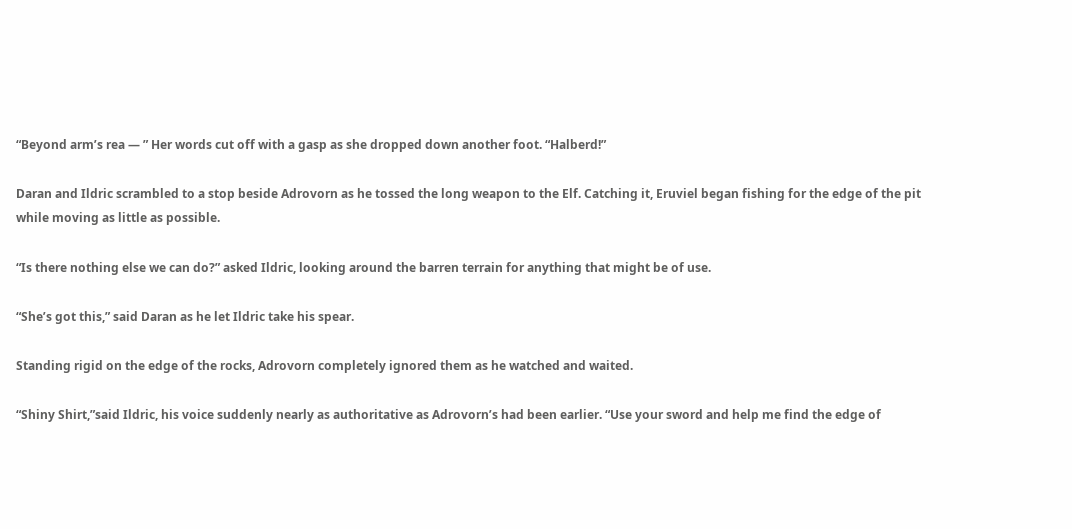“Beyond arm’s rea — ” Her words cut off with a gasp as she dropped down another foot. “Halberd!”

Daran and Ildric scrambled to a stop beside Adrovorn as he tossed the long weapon to the Elf. Catching it, Eruviel began fishing for the edge of the pit while moving as little as possible.

“Is there nothing else we can do?” asked Ildric, looking around the barren terrain for anything that might be of use.

“She’s got this,” said Daran as he let Ildric take his spear.

Standing rigid on the edge of the rocks, Adrovorn completely ignored them as he watched and waited.

“Shiny Shirt,”said Ildric, his voice suddenly nearly as authoritative as Adrovorn’s had been earlier. “Use your sword and help me find the edge of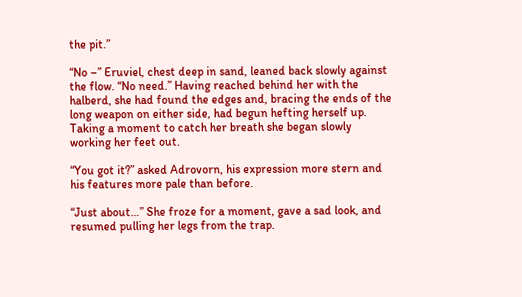the pit.”

“No –” Eruviel, chest deep in sand, leaned back slowly against the flow. “No need.” Having reached behind her with the halberd, she had found the edges and, bracing the ends of the long weapon on either side, had begun hefting herself up. Taking a moment to catch her breath she began slowly working her feet out.

“You got it?” asked Adrovorn, his expression more stern and his features more pale than before.

“Just about…” She froze for a moment, gave a sad look, and resumed pulling her legs from the trap.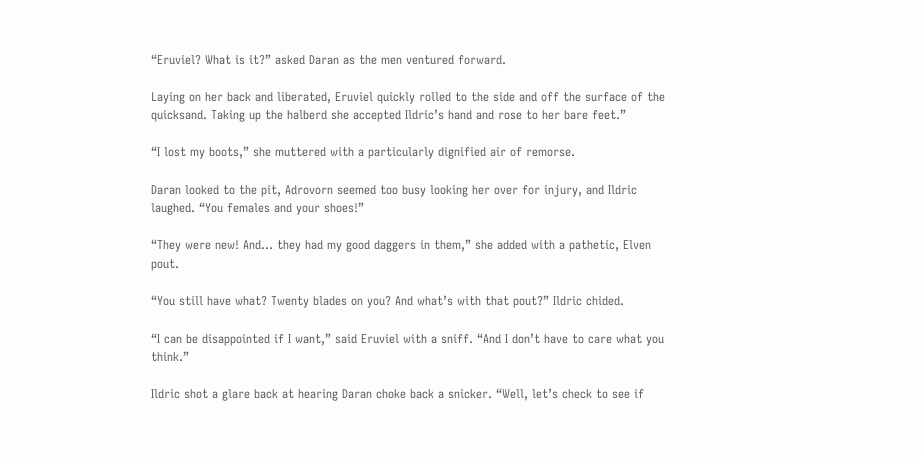“Eruviel? What is it?” asked Daran as the men ventured forward.

Laying on her back and liberated, Eruviel quickly rolled to the side and off the surface of the quicksand. Taking up the halberd she accepted Ildric’s hand and rose to her bare feet.”

“I lost my boots,” she muttered with a particularly dignified air of remorse.

Daran looked to the pit, Adrovorn seemed too busy looking her over for injury, and Ildric laughed. “You females and your shoes!”

“They were new! And… they had my good daggers in them,” she added with a pathetic, Elven pout.

“You still have what? Twenty blades on you? And what’s with that pout?” Ildric chided.

“I can be disappointed if I want,” said Eruviel with a sniff. “And I don’t have to care what you think.”

Ildric shot a glare back at hearing Daran choke back a snicker. “Well, let’s check to see if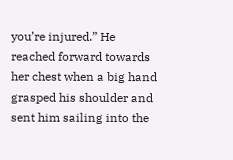you’re injured.” He reached forward towards her chest when a big hand grasped his shoulder and sent him sailing into the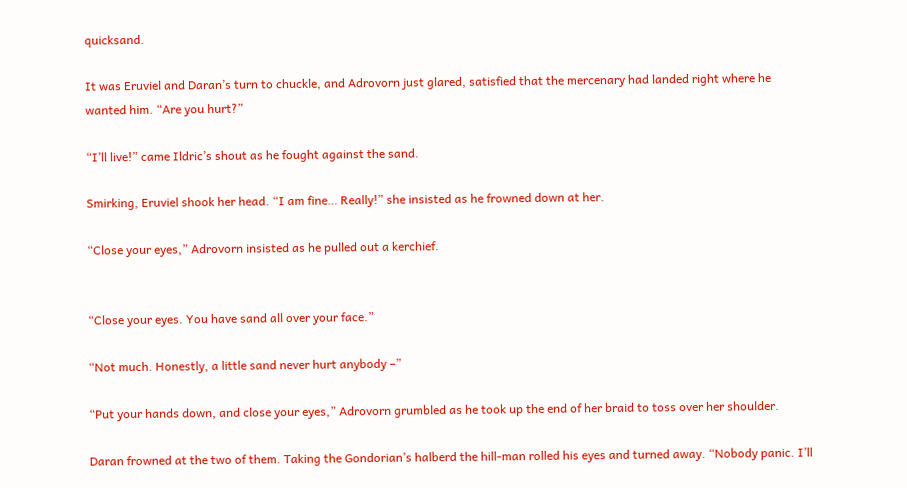quicksand.

It was Eruviel and Daran’s turn to chuckle, and Adrovorn just glared, satisfied that the mercenary had landed right where he wanted him. “Are you hurt?”

“I’ll live!” came Ildric’s shout as he fought against the sand.

Smirking, Eruviel shook her head. “I am fine… Really!” she insisted as he frowned down at her.

“Close your eyes,” Adrovorn insisted as he pulled out a kerchief.


“Close your eyes. You have sand all over your face.”

“Not much. Honestly, a little sand never hurt anybody –”

“Put your hands down, and close your eyes,” Adrovorn grumbled as he took up the end of her braid to toss over her shoulder.

Daran frowned at the two of them. Taking the Gondorian’s halberd the hill-man rolled his eyes and turned away. “Nobody panic. I’ll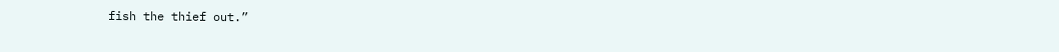fish the thief out.”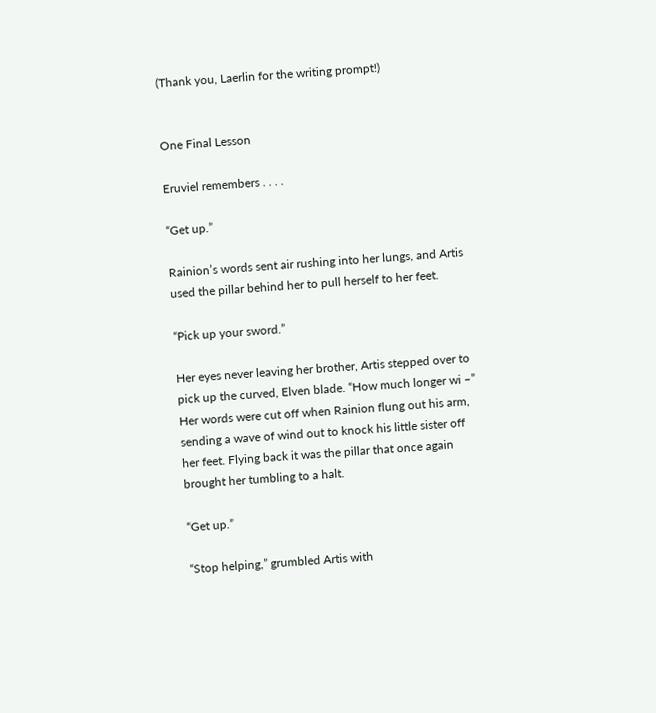(Thank you, Laerlin for the writing prompt!)


One Final Lesson

Eruviel remembers . . . .

“Get up.”

Rainion’s words sent air rushing into her lungs, and Artis used the pillar behind her to pull herself to her feet.

“Pick up your sword.”

Her eyes never leaving her brother, Artis stepped over to pick up the curved, Elven blade. “How much longer wi –” Her words were cut off when Rainion flung out his arm, sending a wave of wind out to knock his little sister off her feet. Flying back it was the pillar that once again brought her tumbling to a halt.

“Get up.”

“Stop helping,” grumbled Artis with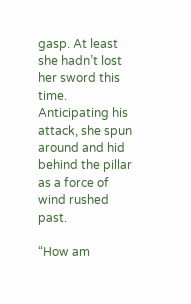gasp. At least she hadn’t lost her sword this time. Anticipating his attack, she spun around and hid behind the pillar as a force of wind rushed past.

“How am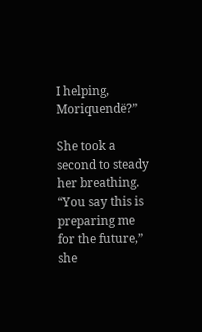I helping, Moriquendë?”

She took a second to steady her breathing. “You say this is preparing me for the future,” she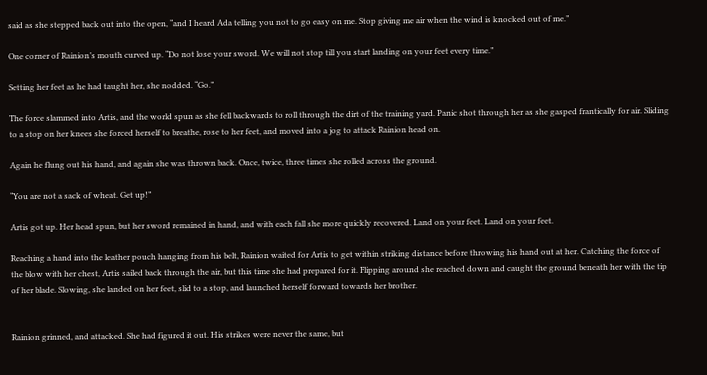said as she stepped back out into the open, “and I heard Ada telling you not to go easy on me. Stop giving me air when the wind is knocked out of me.”

One corner of Rainion’s mouth curved up. “Do not lose your sword. We will not stop till you start landing on your feet every time.”

Setting her feet as he had taught her, she nodded. “Go.”

The force slammed into Artis, and the world spun as she fell backwards to roll through the dirt of the training yard. Panic shot through her as she gasped frantically for air. Sliding to a stop on her knees she forced herself to breathe, rose to her feet, and moved into a jog to attack Rainion head on.

Again he flung out his hand, and again she was thrown back. Once, twice, three times she rolled across the ground.

“You are not a sack of wheat. Get up!”

Artis got up. Her head spun, but her sword remained in hand, and with each fall she more quickly recovered. Land on your feet. Land on your feet.

Reaching a hand into the leather pouch hanging from his belt, Rainion waited for Artis to get within striking distance before throwing his hand out at her. Catching the force of the blow with her chest, Artis sailed back through the air, but this time she had prepared for it. Flipping around she reached down and caught the ground beneath her with the tip of her blade. Slowing, she landed on her feet, slid to a stop, and launched herself forward towards her brother.


Rainion grinned, and attacked. She had figured it out. His strikes were never the same, but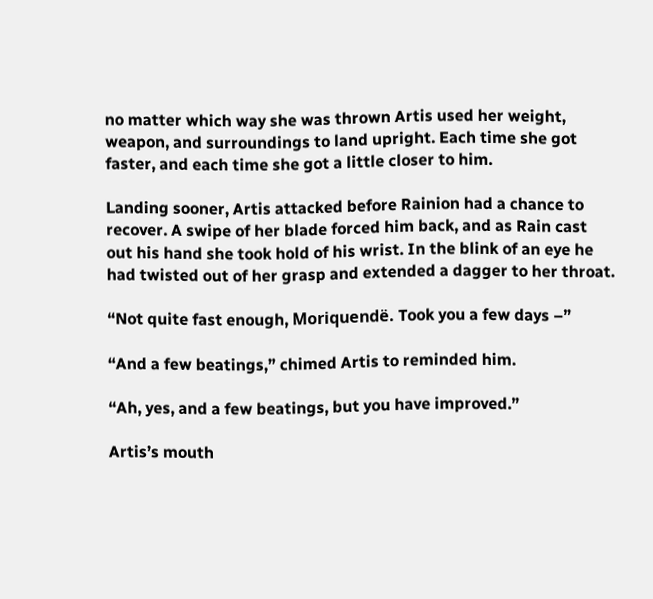no matter which way she was thrown Artis used her weight, weapon, and surroundings to land upright. Each time she got faster, and each time she got a little closer to him.

Landing sooner, Artis attacked before Rainion had a chance to recover. A swipe of her blade forced him back, and as Rain cast out his hand she took hold of his wrist. In the blink of an eye he had twisted out of her grasp and extended a dagger to her throat.

“Not quite fast enough, Moriquendë. Took you a few days –”

“And a few beatings,” chimed Artis to reminded him.

“Ah, yes, and a few beatings, but you have improved.”

Artis’s mouth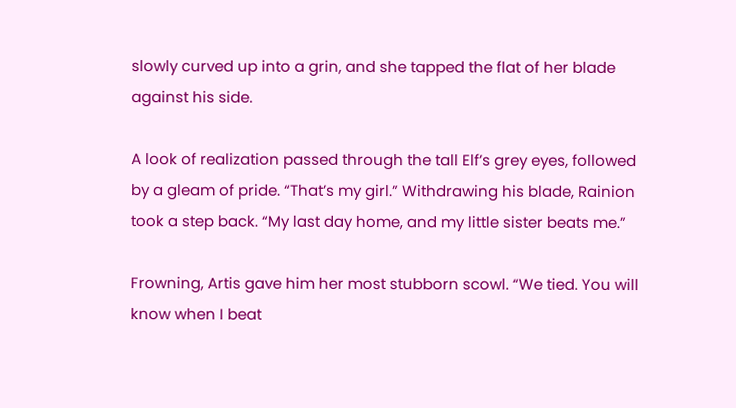slowly curved up into a grin, and she tapped the flat of her blade against his side.

A look of realization passed through the tall Elf’s grey eyes, followed by a gleam of pride. “That’s my girl.” Withdrawing his blade, Rainion took a step back. “My last day home, and my little sister beats me.”

Frowning, Artis gave him her most stubborn scowl. “We tied. You will know when I beat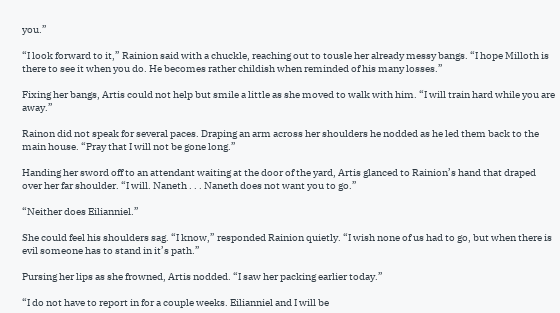you.”

“I look forward to it,” Rainion said with a chuckle, reaching out to tousle her already messy bangs. “I hope Milloth is there to see it when you do. He becomes rather childish when reminded of his many losses.”

Fixing her bangs, Artis could not help but smile a little as she moved to walk with him. “I will train hard while you are away.”

Rainon did not speak for several paces. Draping an arm across her shoulders he nodded as he led them back to the main house. “Pray that I will not be gone long.”

Handing her sword off to an attendant waiting at the door of the yard, Artis glanced to Rainion’s hand that draped over her far shoulder. “I will. Naneth . . . Naneth does not want you to go.”

“Neither does Eilianniel.”

She could feel his shoulders sag. “I know,” responded Rainion quietly. “I wish none of us had to go, but when there is evil someone has to stand in it’s path.”

Pursing her lips as she frowned, Artis nodded. “I saw her packing earlier today.”

“I do not have to report in for a couple weeks. Eilianniel and I will be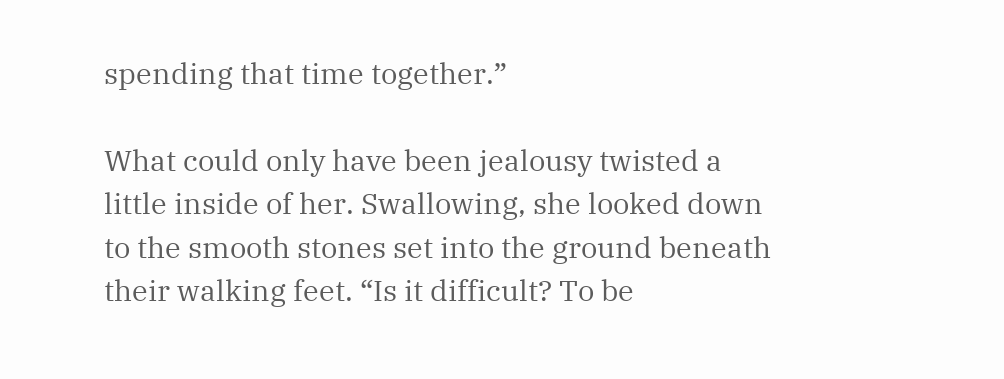spending that time together.”

What could only have been jealousy twisted a little inside of her. Swallowing, she looked down to the smooth stones set into the ground beneath their walking feet. “Is it difficult? To be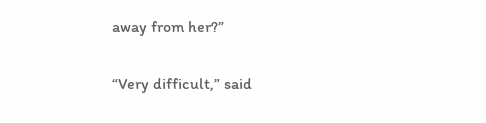away from her?”

“Very difficult,” said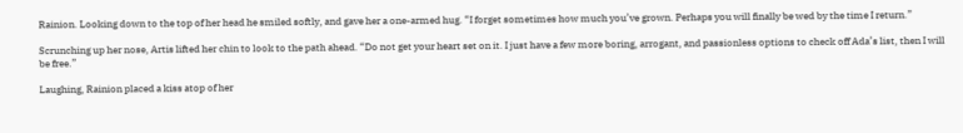Rainion. Looking down to the top of her head he smiled softly, and gave her a one-armed hug. “I forget sometimes how much you’ve grown. Perhaps you will finally be wed by the time I return.”

Scrunching up her nose, Artis lifted her chin to look to the path ahead. “Do not get your heart set on it. I just have a few more boring, arrogant, and passionless options to check off Ada’s list, then I will be free.”

Laughing, Rainion placed a kiss atop of her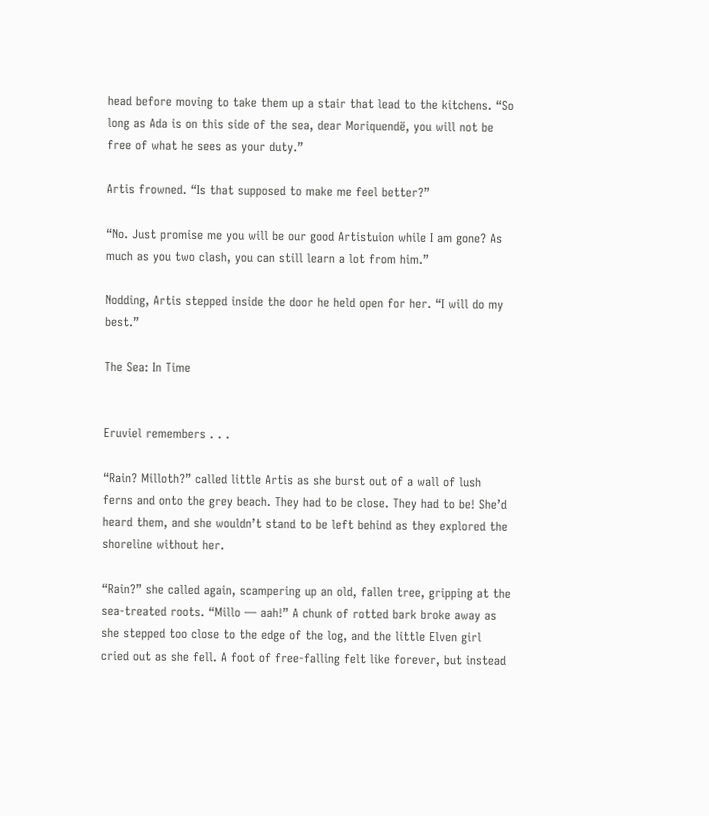head before moving to take them up a stair that lead to the kitchens. “So long as Ada is on this side of the sea, dear Moriquendë, you will not be free of what he sees as your duty.”

Artis frowned. “Is that supposed to make me feel better?”

“No. Just promise me you will be our good Artistuion while I am gone? As much as you two clash, you can still learn a lot from him.”

Nodding, Artis stepped inside the door he held open for her. “I will do my best.”

The Sea: In Time


Eruviel remembers . . .

“Rain? Milloth?” called little Artis as she burst out of a wall of lush ferns and onto the grey beach. They had to be close. They had to be! She’d heard them, and she wouldn’t stand to be left behind as they explored the shoreline without her.

“Rain?” she called again, scampering up an old, fallen tree, gripping at the sea-treated roots. “Millo — aah!” A chunk of rotted bark broke away as she stepped too close to the edge of the log, and the little Elven girl cried out as she fell. A foot of free-falling felt like forever, but instead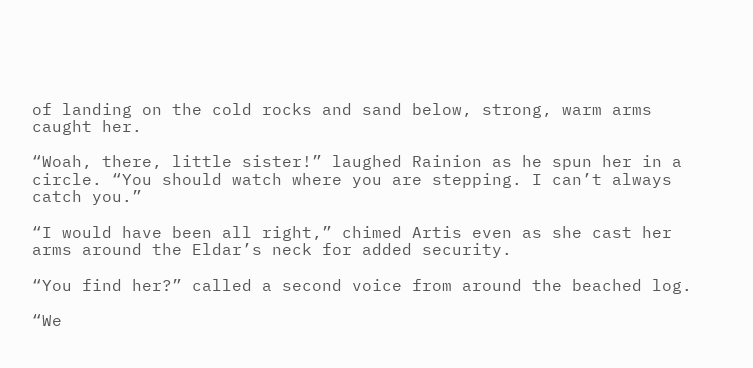of landing on the cold rocks and sand below, strong, warm arms caught her.

“Woah, there, little sister!” laughed Rainion as he spun her in a circle. “You should watch where you are stepping. I can’t always catch you.”

“I would have been all right,” chimed Artis even as she cast her arms around the Eldar’s neck for added security.

“You find her?” called a second voice from around the beached log.

“We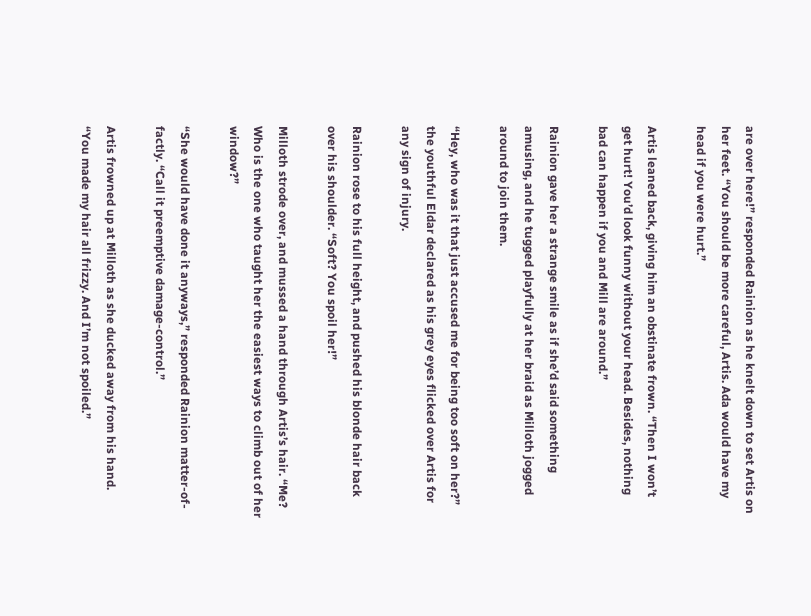are over here!” responded Rainion as he knelt down to set Artis on her feet. “You should be more careful, Artis. Ada would have my head if you were hurt.”

Artis leaned back, giving him an obstinate frown. “Then I won’t get hurt! You’d look funny without your head. Besides, nothing bad can happen if you and Mill are around.”

Rainion gave her a strange smile as if she’d said something amusing, and he tugged playfully at her braid as Milloth jogged around to join them.

“Hey, who was it that just accused me for being too soft on her?” the youthful Eldar declared as his grey eyes flicked over Artis for any sign of injury.

Rainion rose to his full height, and pushed his blonde hair back over his shoulder. “Soft? You spoil her!”

Milloth strode over, and mussed a hand through Artis’s hair. “Me? Who is the one who taught her the easiest ways to climb out of her window?”

“She would have done it anyways,” responded Rainion matter-of-factly. “Call it preemptive damage-control.”

Artis frowned up at Milloth as she ducked away from his hand. “You made my hair all frizzy. And I’m not spoiled.”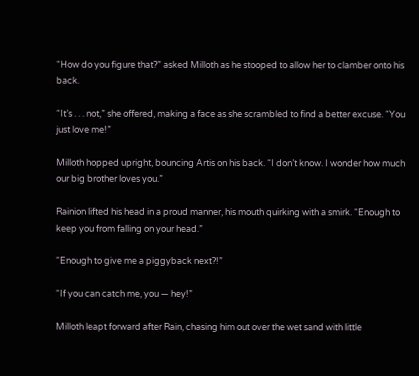“How do you figure that?” asked Milloth as he stooped to allow her to clamber onto his back.

“It’s . . . not,” she offered, making a face as she scrambled to find a better excuse. “You just love me!”

Milloth hopped upright, bouncing Artis on his back. “I don’t know. I wonder how much our big brother loves you.”

Rainion lifted his head in a proud manner, his mouth quirking with a smirk. “Enough to keep you from falling on your head.”

“Enough to give me a piggyback next?!”

“If you can catch me, you — hey!”

Milloth leapt forward after Rain, chasing him out over the wet sand with little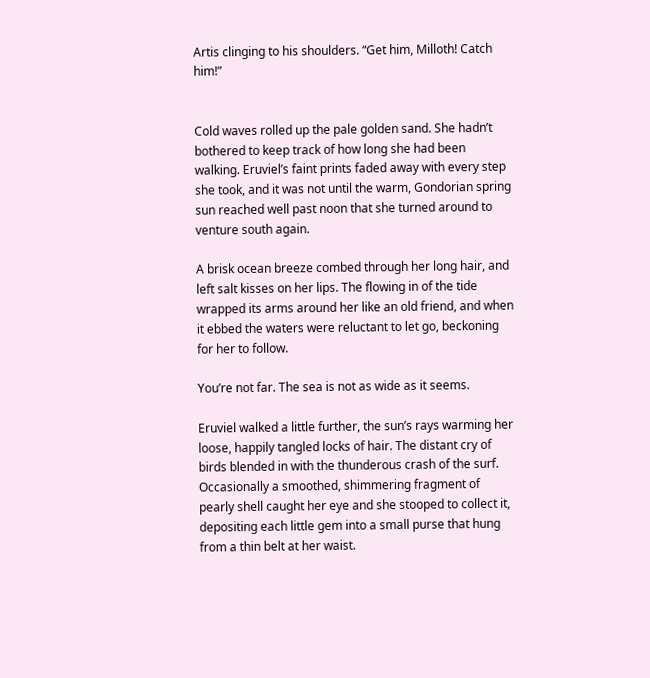Artis clinging to his shoulders. “Get him, Milloth! Catch him!”


Cold waves rolled up the pale golden sand. She hadn’t bothered to keep track of how long she had been walking. Eruviel’s faint prints faded away with every step she took, and it was not until the warm, Gondorian spring sun reached well past noon that she turned around to venture south again.

A brisk ocean breeze combed through her long hair, and left salt kisses on her lips. The flowing in of the tide wrapped its arms around her like an old friend, and when it ebbed the waters were reluctant to let go, beckoning for her to follow.

You’re not far. The sea is not as wide as it seems.

Eruviel walked a little further, the sun’s rays warming her loose, happily tangled locks of hair. The distant cry of birds blended in with the thunderous crash of the surf. Occasionally a smoothed, shimmering fragment of pearly shell caught her eye and she stooped to collect it, depositing each little gem into a small purse that hung from a thin belt at her waist.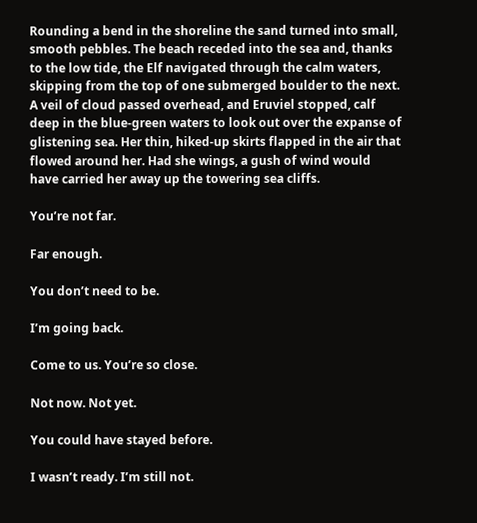Rounding a bend in the shoreline the sand turned into small, smooth pebbles. The beach receded into the sea and, thanks to the low tide, the Elf navigated through the calm waters, skipping from the top of one submerged boulder to the next. A veil of cloud passed overhead, and Eruviel stopped, calf deep in the blue-green waters to look out over the expanse of glistening sea. Her thin, hiked-up skirts flapped in the air that flowed around her. Had she wings, a gush of wind would have carried her away up the towering sea cliffs.

You’re not far.

Far enough.

You don’t need to be.

I’m going back.

Come to us. You’re so close.

Not now. Not yet.

You could have stayed before.

I wasn’t ready. I’m still not.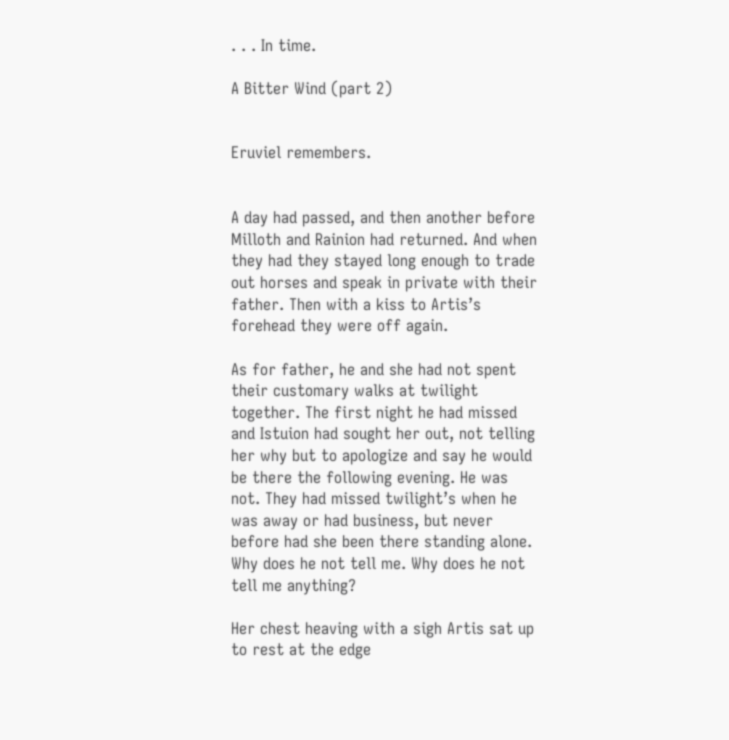. . . In time.

A Bitter Wind (part 2)


Eruviel remembers.


A day had passed, and then another before Milloth and Rainion had returned. And when they had they stayed long enough to trade out horses and speak in private with their father. Then with a kiss to Artis’s forehead they were off again.

As for father, he and she had not spent their customary walks at twilight together. The first night he had missed and Istuion had sought her out, not telling her why but to apologize and say he would be there the following evening. He was not. They had missed twilight’s when he was away or had business, but never before had she been there standing alone. Why does he not tell me. Why does he not tell me anything?

Her chest heaving with a sigh Artis sat up to rest at the edge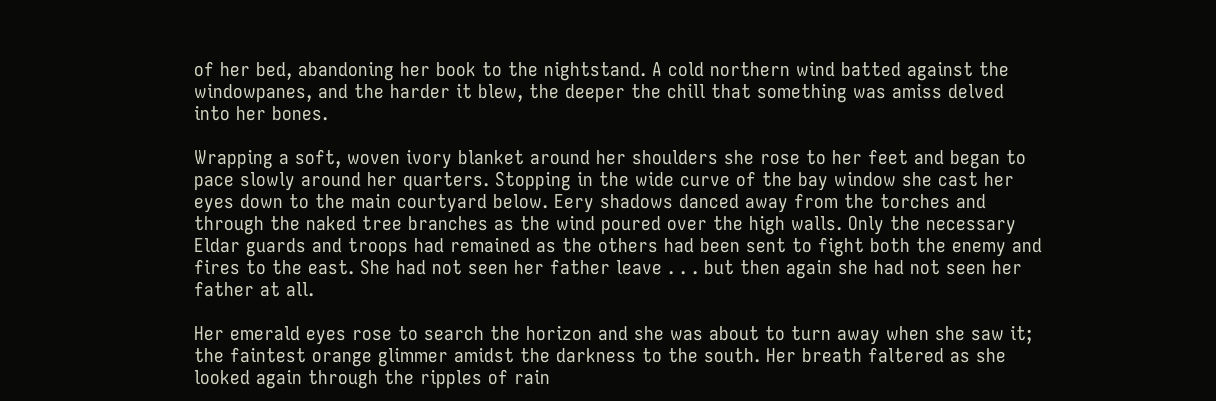of her bed, abandoning her book to the nightstand. A cold northern wind batted against the windowpanes, and the harder it blew, the deeper the chill that something was amiss delved into her bones.

Wrapping a soft, woven ivory blanket around her shoulders she rose to her feet and began to pace slowly around her quarters. Stopping in the wide curve of the bay window she cast her eyes down to the main courtyard below. Eery shadows danced away from the torches and through the naked tree branches as the wind poured over the high walls. Only the necessary Eldar guards and troops had remained as the others had been sent to fight both the enemy and fires to the east. She had not seen her father leave . . . but then again she had not seen her father at all.

Her emerald eyes rose to search the horizon and she was about to turn away when she saw it; the faintest orange glimmer amidst the darkness to the south. Her breath faltered as she looked again through the ripples of rain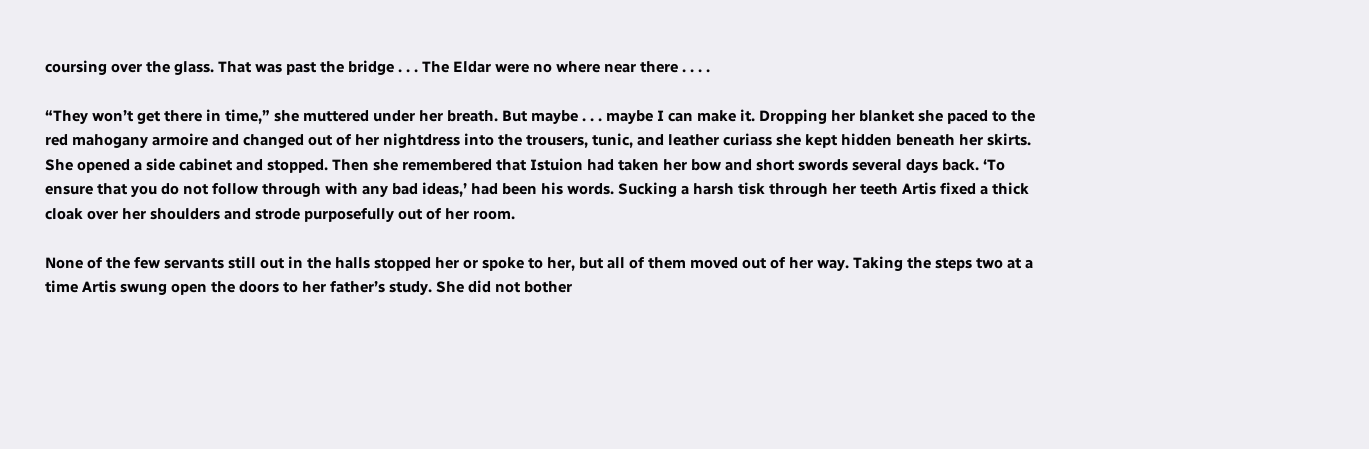coursing over the glass. That was past the bridge . . . The Eldar were no where near there . . . .

“They won’t get there in time,” she muttered under her breath. But maybe . . . maybe I can make it. Dropping her blanket she paced to the red mahogany armoire and changed out of her nightdress into the trousers, tunic, and leather curiass she kept hidden beneath her skirts. She opened a side cabinet and stopped. Then she remembered that Istuion had taken her bow and short swords several days back. ‘To ensure that you do not follow through with any bad ideas,’ had been his words. Sucking a harsh tisk through her teeth Artis fixed a thick cloak over her shoulders and strode purposefully out of her room.

None of the few servants still out in the halls stopped her or spoke to her, but all of them moved out of her way. Taking the steps two at a time Artis swung open the doors to her father’s study. She did not bother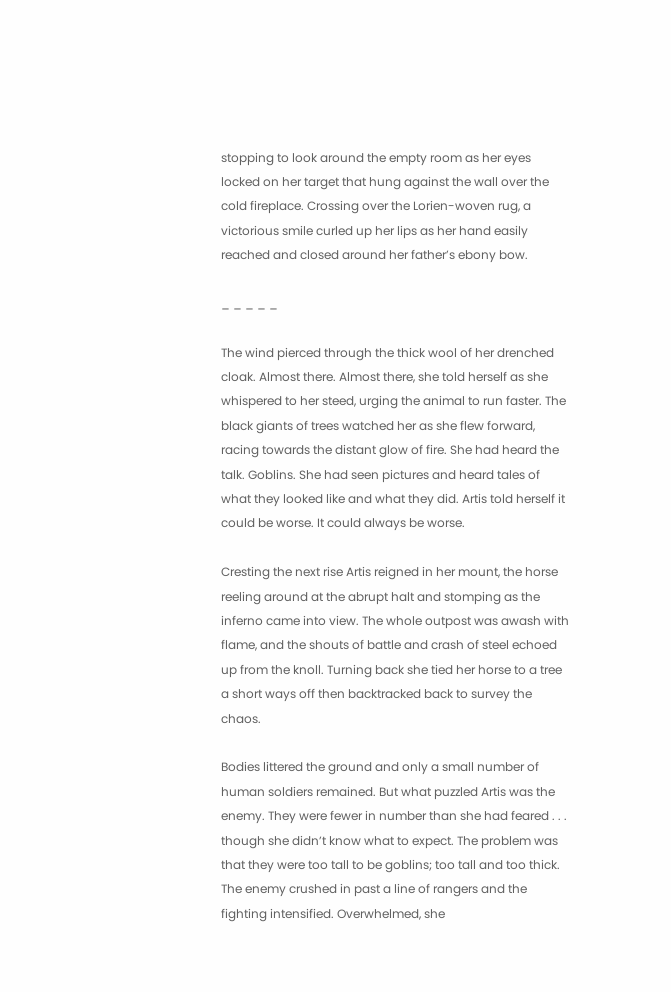stopping to look around the empty room as her eyes locked on her target that hung against the wall over the cold fireplace. Crossing over the Lorien-woven rug, a victorious smile curled up her lips as her hand easily reached and closed around her father’s ebony bow.

_ _ _ _ _

The wind pierced through the thick wool of her drenched cloak. Almost there. Almost there, she told herself as she whispered to her steed, urging the animal to run faster. The black giants of trees watched her as she flew forward, racing towards the distant glow of fire. She had heard the talk. Goblins. She had seen pictures and heard tales of what they looked like and what they did. Artis told herself it could be worse. It could always be worse.

Cresting the next rise Artis reigned in her mount, the horse reeling around at the abrupt halt and stomping as the inferno came into view. The whole outpost was awash with flame, and the shouts of battle and crash of steel echoed up from the knoll. Turning back she tied her horse to a tree a short ways off then backtracked back to survey the chaos.

Bodies littered the ground and only a small number of human soldiers remained. But what puzzled Artis was the enemy. They were fewer in number than she had feared . . . though she didn’t know what to expect. The problem was that they were too tall to be goblins; too tall and too thick. The enemy crushed in past a line of rangers and the fighting intensified. Overwhelmed, she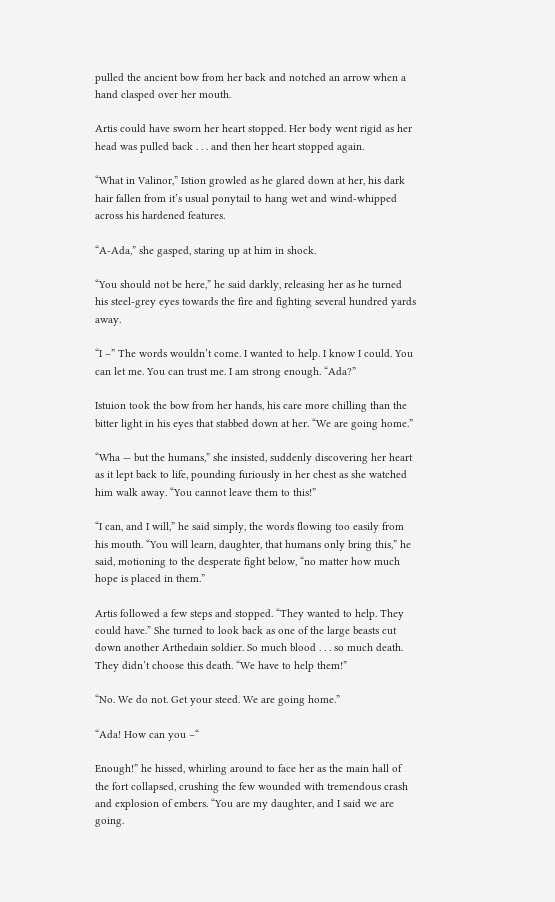pulled the ancient bow from her back and notched an arrow when a hand clasped over her mouth.

Artis could have sworn her heart stopped. Her body went rigid as her head was pulled back . . . and then her heart stopped again.

“What in Valinor,” Istion growled as he glared down at her, his dark hair fallen from it’s usual ponytail to hang wet and wind-whipped across his hardened features.

“A-Ada,” she gasped, staring up at him in shock.

“You should not be here,” he said darkly, releasing her as he turned his steel-grey eyes towards the fire and fighting several hundred yards away.

“I –” The words wouldn’t come. I wanted to help. I know I could. You can let me. You can trust me. I am strong enough. “Ada?”

Istuion took the bow from her hands, his care more chilling than the bitter light in his eyes that stabbed down at her. “We are going home.”

“Wha — but the humans,” she insisted, suddenly discovering her heart as it lept back to life, pounding furiously in her chest as she watched him walk away. “You cannot leave them to this!”

“I can, and I will,” he said simply, the words flowing too easily from his mouth. “You will learn, daughter, that humans only bring this,” he said, motioning to the desperate fight below, “no matter how much hope is placed in them.”

Artis followed a few steps and stopped. “They wanted to help. They could have.” She turned to look back as one of the large beasts cut down another Arthedain soldier. So much blood . . . so much death. They didn’t choose this death. “We have to help them!”

“No. We do not. Get your steed. We are going home.”

“Ada! How can you –“

Enough!” he hissed, whirling around to face her as the main hall of the fort collapsed, crushing the few wounded with tremendous crash and explosion of embers. “You are my daughter, and I said we are going.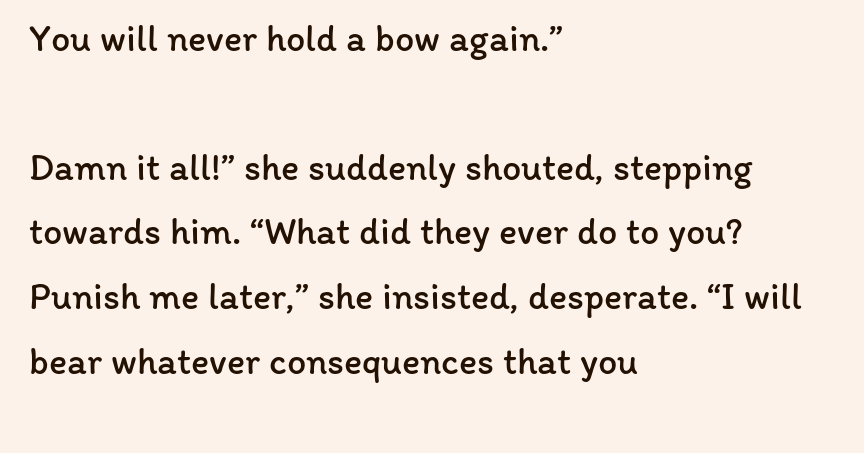You will never hold a bow again.”

Damn it all!” she suddenly shouted, stepping towards him. “What did they ever do to you? Punish me later,” she insisted, desperate. “I will bear whatever consequences that you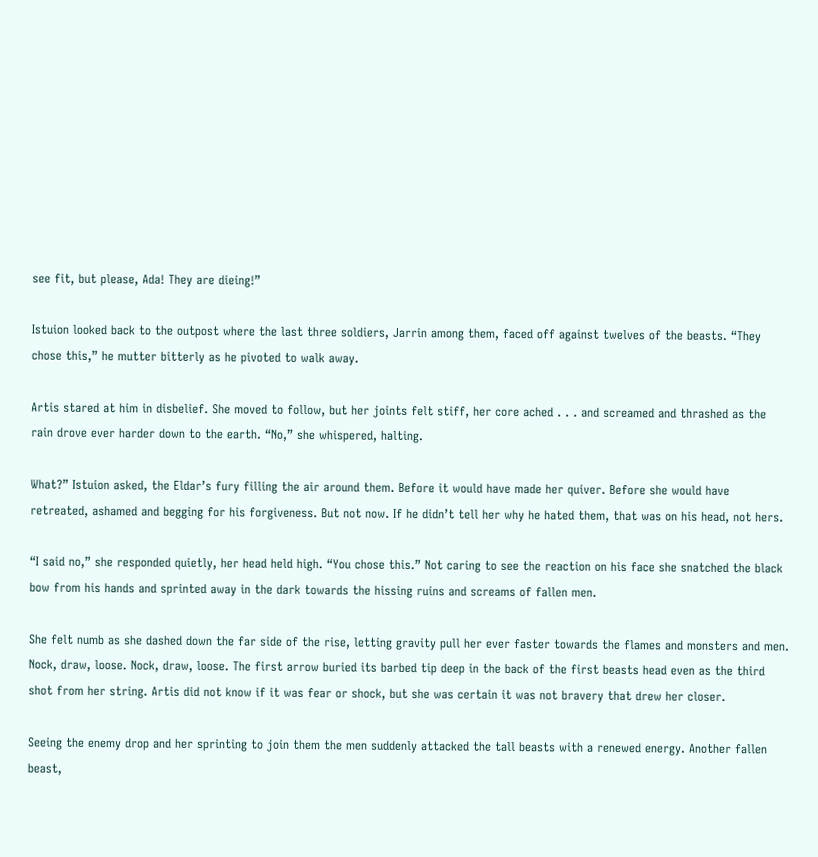see fit, but please, Ada! They are dieing!”

Istuion looked back to the outpost where the last three soldiers, Jarrin among them, faced off against twelves of the beasts. “They chose this,” he mutter bitterly as he pivoted to walk away.

Artis stared at him in disbelief. She moved to follow, but her joints felt stiff, her core ached . . . and screamed and thrashed as the rain drove ever harder down to the earth. “No,” she whispered, halting.

What?” Istuion asked, the Eldar’s fury filling the air around them. Before it would have made her quiver. Before she would have retreated, ashamed and begging for his forgiveness. But not now. If he didn’t tell her why he hated them, that was on his head, not hers.

“I said no,” she responded quietly, her head held high. “You chose this.” Not caring to see the reaction on his face she snatched the black bow from his hands and sprinted away in the dark towards the hissing ruins and screams of fallen men.

She felt numb as she dashed down the far side of the rise, letting gravity pull her ever faster towards the flames and monsters and men. Nock, draw, loose. Nock, draw, loose. The first arrow buried its barbed tip deep in the back of the first beasts head even as the third shot from her string. Artis did not know if it was fear or shock, but she was certain it was not bravery that drew her closer.

Seeing the enemy drop and her sprinting to join them the men suddenly attacked the tall beasts with a renewed energy. Another fallen beast,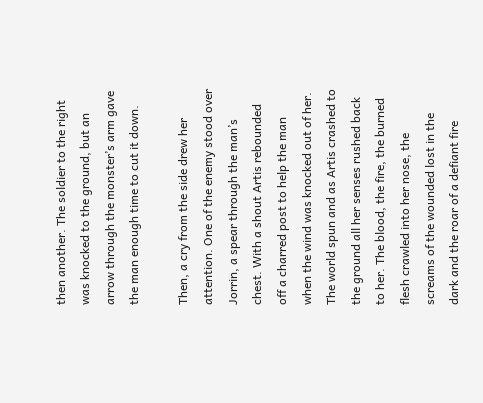then another. The soldier to the right was knocked to the ground, but an arrow through the monster’s arm gave the man enough time to cut it down.

Then, a cry from the side drew her attention. One of the enemy stood over Jorrin, a spear through the man’s chest. With a shout Artis rebounded off a charred post to help the man when the wind was knocked out of her. The world spun and as Artis crashed to the ground all her senses rushed back to her. The blood, the fire, the burned flesh crawled into her nose, the screams of the wounded lost in the dark and the roar of a defiant fire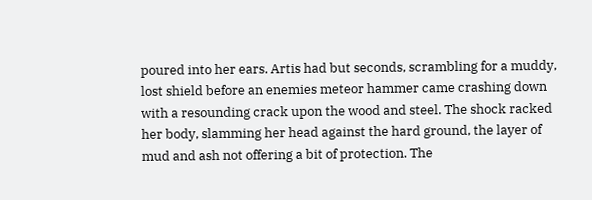poured into her ears. Artis had but seconds, scrambling for a muddy, lost shield before an enemies meteor hammer came crashing down with a resounding crack upon the wood and steel. The shock racked her body, slamming her head against the hard ground, the layer of mud and ash not offering a bit of protection. The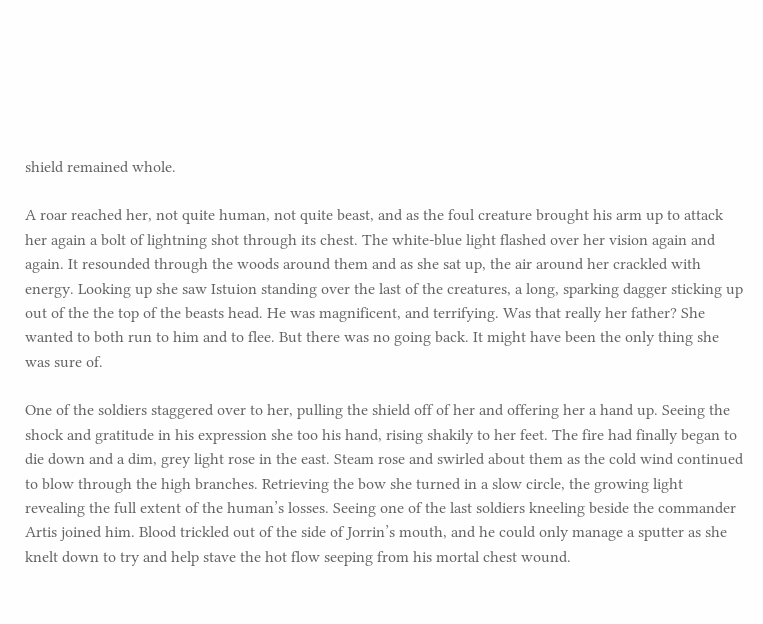shield remained whole.

A roar reached her, not quite human, not quite beast, and as the foul creature brought his arm up to attack her again a bolt of lightning shot through its chest. The white-blue light flashed over her vision again and again. It resounded through the woods around them and as she sat up, the air around her crackled with energy. Looking up she saw Istuion standing over the last of the creatures, a long, sparking dagger sticking up out of the the top of the beasts head. He was magnificent, and terrifying. Was that really her father? She wanted to both run to him and to flee. But there was no going back. It might have been the only thing she was sure of.

One of the soldiers staggered over to her, pulling the shield off of her and offering her a hand up. Seeing the shock and gratitude in his expression she too his hand, rising shakily to her feet. The fire had finally began to die down and a dim, grey light rose in the east. Steam rose and swirled about them as the cold wind continued to blow through the high branches. Retrieving the bow she turned in a slow circle, the growing light revealing the full extent of the human’s losses. Seeing one of the last soldiers kneeling beside the commander Artis joined him. Blood trickled out of the side of Jorrin’s mouth, and he could only manage a sputter as she knelt down to try and help stave the hot flow seeping from his mortal chest wound.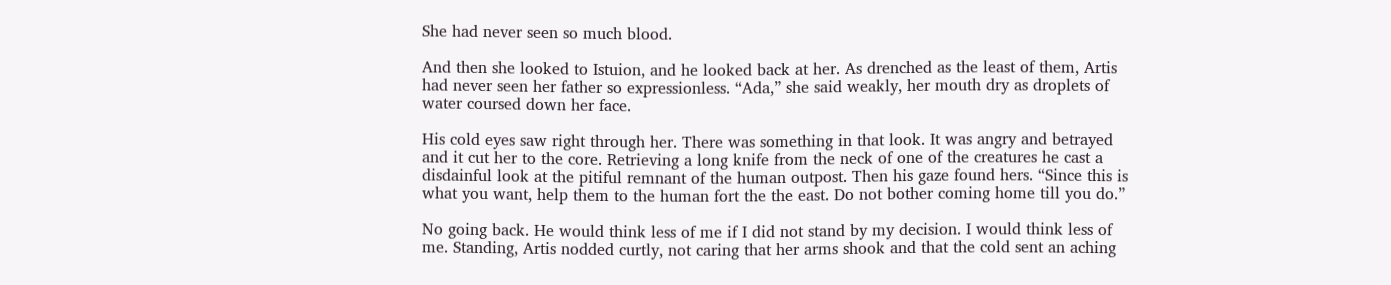She had never seen so much blood.

And then she looked to Istuion, and he looked back at her. As drenched as the least of them, Artis had never seen her father so expressionless. “Ada,” she said weakly, her mouth dry as droplets of water coursed down her face.

His cold eyes saw right through her. There was something in that look. It was angry and betrayed and it cut her to the core. Retrieving a long knife from the neck of one of the creatures he cast a disdainful look at the pitiful remnant of the human outpost. Then his gaze found hers. “Since this is what you want, help them to the human fort the the east. Do not bother coming home till you do.”

No going back. He would think less of me if I did not stand by my decision. I would think less of me. Standing, Artis nodded curtly, not caring that her arms shook and that the cold sent an aching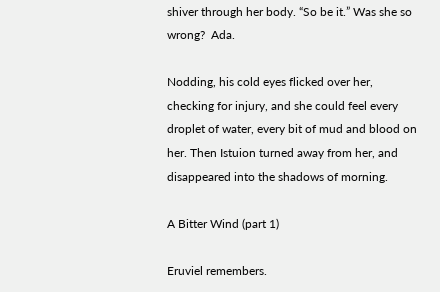shiver through her body. “So be it.” Was she so wrong?  Ada.

Nodding, his cold eyes flicked over her, checking for injury, and she could feel every droplet of water, every bit of mud and blood on her. Then Istuion turned away from her, and disappeared into the shadows of morning.

A Bitter Wind (part 1)

Eruviel remembers.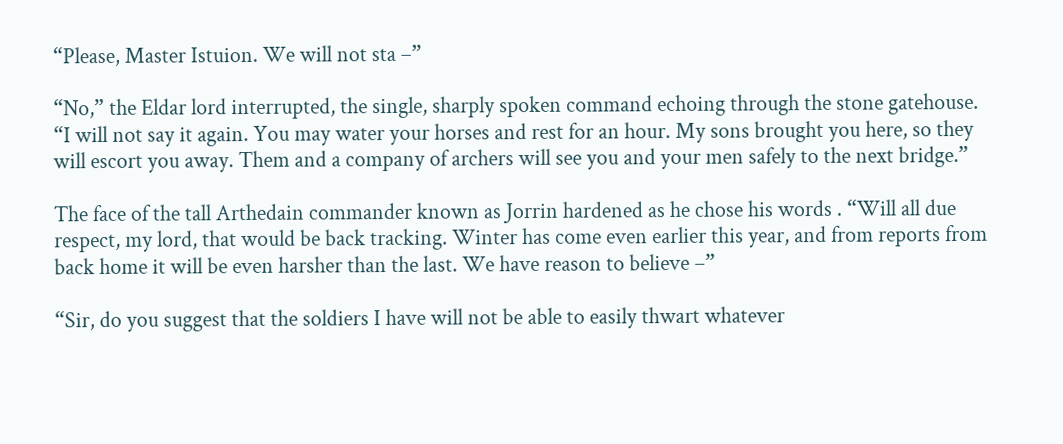“Please, Master Istuion. We will not sta –”

“No,” the Eldar lord interrupted, the single, sharply spoken command echoing through the stone gatehouse. “I will not say it again. You may water your horses and rest for an hour. My sons brought you here, so they will escort you away. Them and a company of archers will see you and your men safely to the next bridge.”

The face of the tall Arthedain commander known as Jorrin hardened as he chose his words . “Will all due respect, my lord, that would be back tracking. Winter has come even earlier this year, and from reports from back home it will be even harsher than the last. We have reason to believe –”

“Sir, do you suggest that the soldiers I have will not be able to easily thwart whatever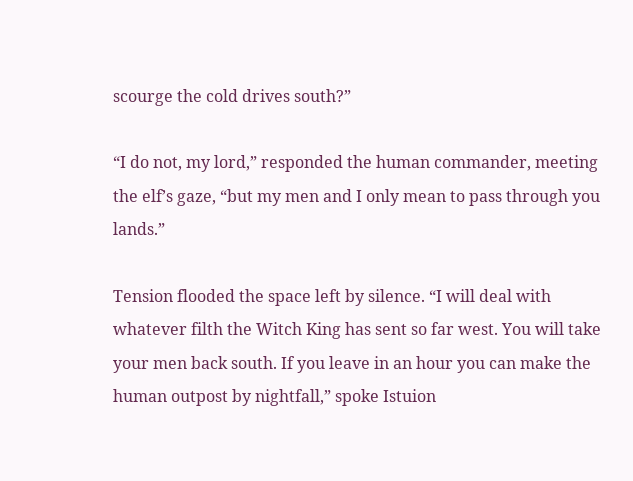scourge the cold drives south?”

“I do not, my lord,” responded the human commander, meeting the elf’s gaze, “but my men and I only mean to pass through you lands.”

Tension flooded the space left by silence. “I will deal with whatever filth the Witch King has sent so far west. You will take your men back south. If you leave in an hour you can make the human outpost by nightfall,” spoke Istuion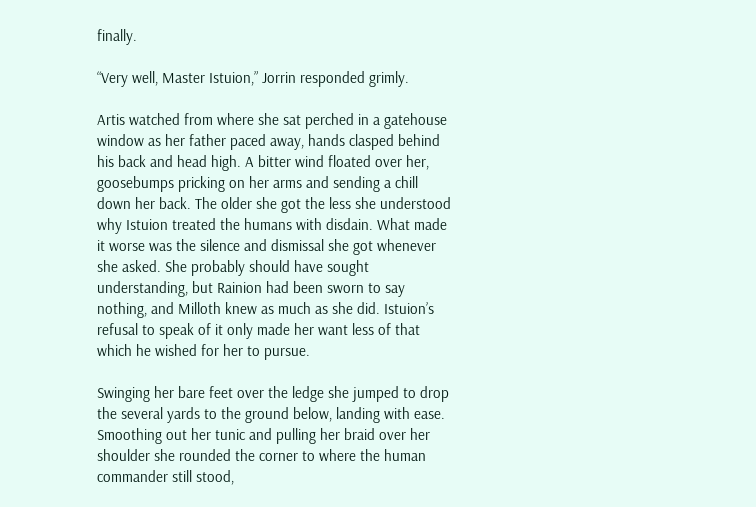finally.

“Very well, Master Istuion,” Jorrin responded grimly.

Artis watched from where she sat perched in a gatehouse window as her father paced away, hands clasped behind his back and head high. A bitter wind floated over her, goosebumps pricking on her arms and sending a chill down her back. The older she got the less she understood why Istuion treated the humans with disdain. What made it worse was the silence and dismissal she got whenever she asked. She probably should have sought understanding, but Rainion had been sworn to say nothing, and Milloth knew as much as she did. Istuion’s refusal to speak of it only made her want less of that which he wished for her to pursue.

Swinging her bare feet over the ledge she jumped to drop the several yards to the ground below, landing with ease. Smoothing out her tunic and pulling her braid over her shoulder she rounded the corner to where the human commander still stood,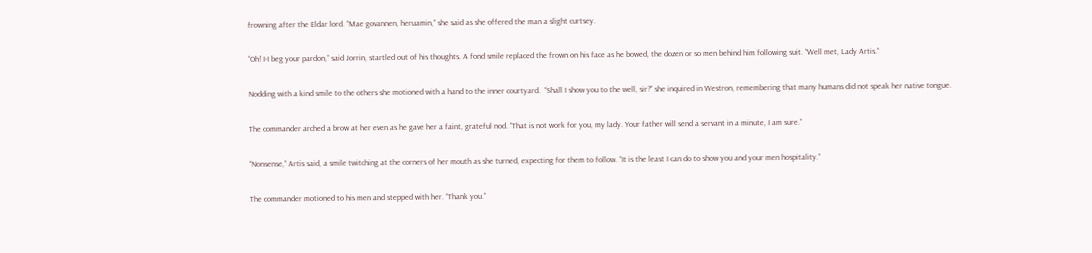frowning after the Eldar lord. “Mae govannen, heruamin,” she said as she offered the man a slight curtsey.

“Oh! I-I beg your pardon,” said Jorrin, startled out of his thoughts. A fond smile replaced the frown on his face as he bowed, the dozen or so men behind him following suit. “Well met, Lady Artis.”

Nodding with a kind smile to the others she motioned with a hand to the inner courtyard.  “Shall I show you to the well, sir?” she inquired in Westron, remembering that many humans did not speak her native tongue.

The commander arched a brow at her even as he gave her a faint, grateful nod. “That is not work for you, my lady. Your father will send a servant in a minute, I am sure.”

“Nonsense,” Artis said, a smile twitching at the corners of her mouth as she turned, expecting for them to follow. “It is the least I can do to show you and your men hospitality.”

The commander motioned to his men and stepped with her. “Thank you.”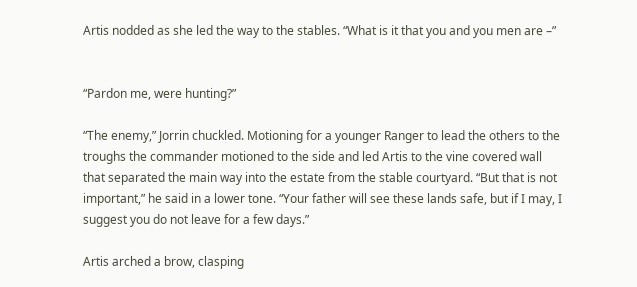Artis nodded as she led the way to the stables. “What is it that you and you men are –”


“Pardon me, were hunting?”

“The enemy,” Jorrin chuckled. Motioning for a younger Ranger to lead the others to the troughs the commander motioned to the side and led Artis to the vine covered wall that separated the main way into the estate from the stable courtyard. “But that is not important,” he said in a lower tone. “Your father will see these lands safe, but if I may, I suggest you do not leave for a few days.”

Artis arched a brow, clasping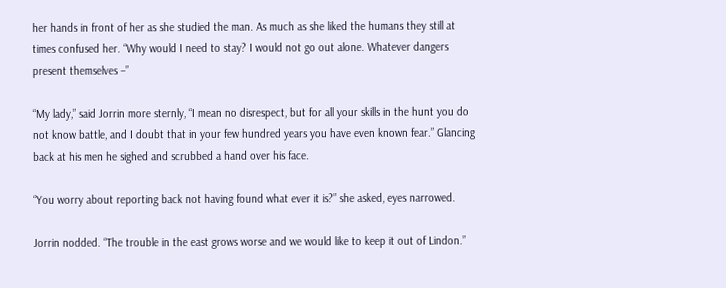her hands in front of her as she studied the man. As much as she liked the humans they still at times confused her. “Why would I need to stay? I would not go out alone. Whatever dangers present themselves –”

“My lady,” said Jorrin more sternly, “I mean no disrespect, but for all your skills in the hunt you do not know battle, and I doubt that in your few hundred years you have even known fear.” Glancing back at his men he sighed and scrubbed a hand over his face.

“You worry about reporting back not having found what ever it is?” she asked, eyes narrowed.

Jorrin nodded. “The trouble in the east grows worse and we would like to keep it out of Lindon.”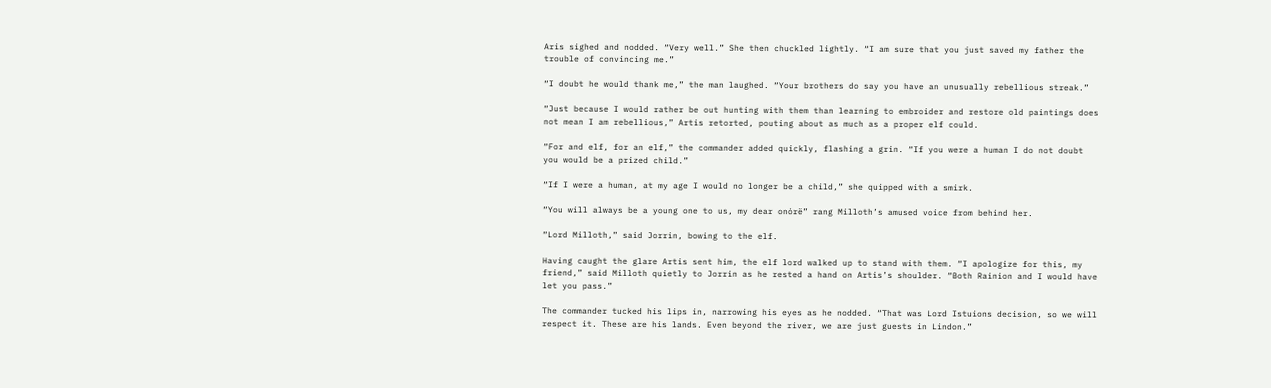Aris sighed and nodded. “Very well.” She then chuckled lightly. “I am sure that you just saved my father the trouble of convincing me.”

“I doubt he would thank me,” the man laughed. “Your brothers do say you have an unusually rebellious streak.”

“Just because I would rather be out hunting with them than learning to embroider and restore old paintings does not mean I am rebellious,” Artis retorted, pouting about as much as a proper elf could.

“For and elf, for an elf,” the commander added quickly, flashing a grin. “If you were a human I do not doubt you would be a prized child.”

“If I were a human, at my age I would no longer be a child,” she quipped with a smirk.

“You will always be a young one to us, my dear onórë” rang Milloth’s amused voice from behind her.

“Lord Milloth,” said Jorrin, bowing to the elf.

Having caught the glare Artis sent him, the elf lord walked up to stand with them. “I apologize for this, my friend,” said Milloth quietly to Jorrin as he rested a hand on Artis’s shoulder. “Both Rainion and I would have let you pass.”

The commander tucked his lips in, narrowing his eyes as he nodded. “That was Lord Istuions decision, so we will respect it. These are his lands. Even beyond the river, we are just guests in Lindon.”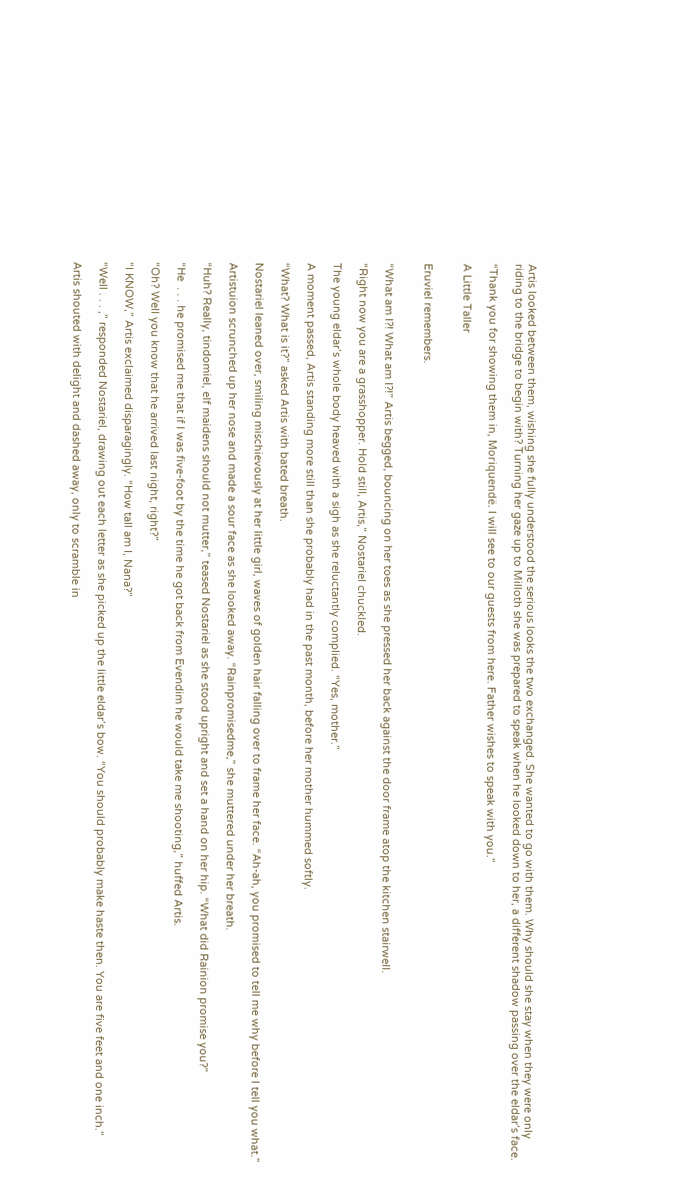Artis looked between them, wishing she fully understood the serious looks the two exchanged. She wanted to go with them. Why should she stay when they were only riding to the bridge to begin with? Turning her gaze up to Milloth she was prepared to speak when he looked down to her, a different shadow passing over the eldar’s face.

“Thank you for showing them in, Moriquendë. I will see to our guests from here. Father wishes to speak with you.”

A Little Taller


Eruviel remembers.


“What am I?! What am I?!” Artis begged, bouncing on her toes as she pressed her back against the door frame atop the kitchen stairwell.

“Right now you are a grasshopper. Hold still, Artis,” Nostariel chuckled.

The young eldar’s whole body heaved with a sigh as she reluctantly complied. “Yes, mother.”

A moment passed, Artis standing more still than she probably had in the past month, before her mother hummed softly.

“What? What is it?” asked Artis with bated breath.

Nostariel leaned over, smiling mischievously at her little girl, waves of golden hair falling over to frame her face. “Ah-ah, you promised to tell me why before I tell you what.”

Artistuion scrunched up her nose and made a sour face as she looked away. “Rainpromisedme,” she muttered under her breath.

“Huh? Really, tindomiel, elf maidens should not mutter,” teased Nostariel as she stood upright and set a hand on her hip. “What did Rainion promise you?”

“He  . . . he promised me that if I was five-foot by the time he got back from Evendim he would take me shooting,” huffed Artis.

“Oh? Well you know that he arrived last night, right?”

“I KNOW,” Artis exclaimed disparagingly. “How tall am I, Nana?”

“Well . . . ,” responded Nostariel, drawing out each letter as she picked up the little eldar’s bow. “You should probably make haste then. You are five feet and one inch.”

Artis shouted with delight and dashed away, only to scramble in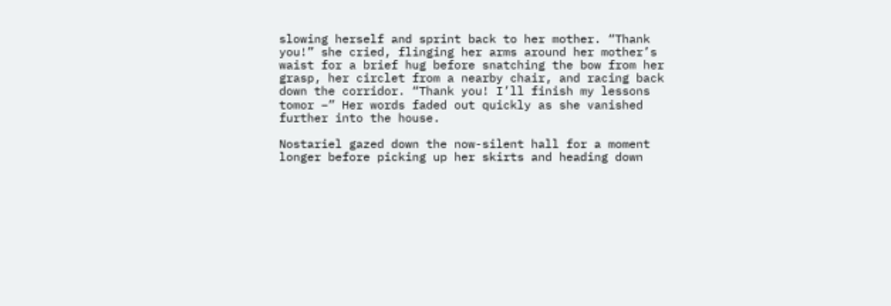slowing herself and sprint back to her mother. “Thank you!” she cried, flinging her arms around her mother’s waist for a brief hug before snatching the bow from her grasp, her circlet from a nearby chair, and racing back down the corridor. “Thank you! I’ll finish my lessons tomor –” Her words faded out quickly as she vanished further into the house.

Nostariel gazed down the now-silent hall for a moment longer before picking up her skirts and heading down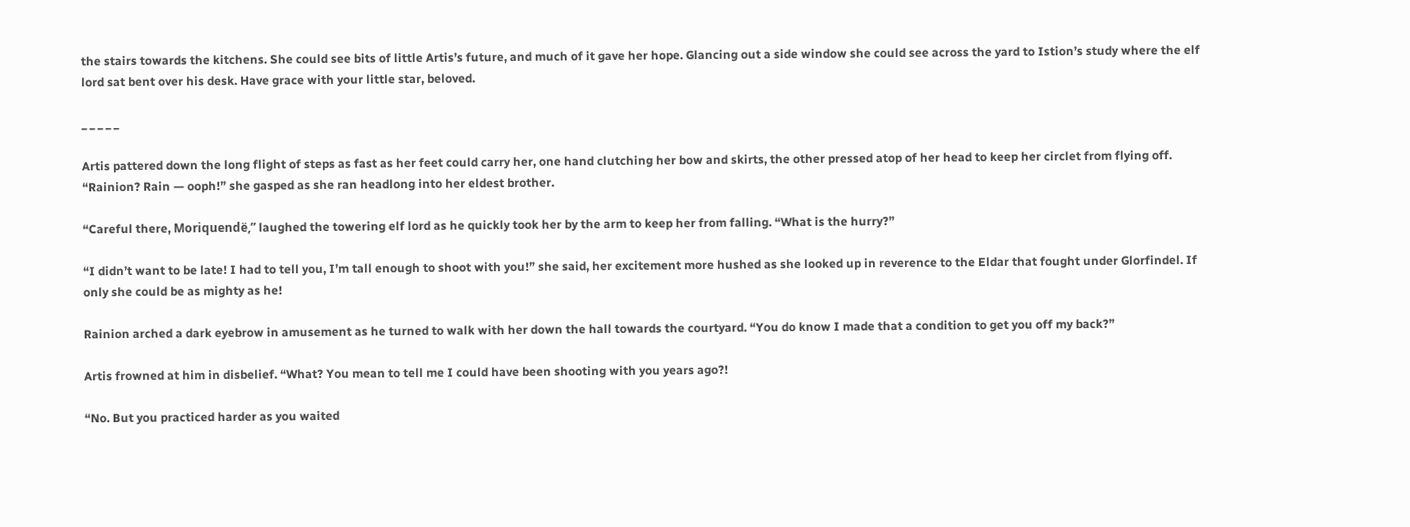the stairs towards the kitchens. She could see bits of little Artis’s future, and much of it gave her hope. Glancing out a side window she could see across the yard to Istion’s study where the elf lord sat bent over his desk. Have grace with your little star, beloved.

_ _ _ _ _

Artis pattered down the long flight of steps as fast as her feet could carry her, one hand clutching her bow and skirts, the other pressed atop of her head to keep her circlet from flying off. “Rainion? Rain — ooph!” she gasped as she ran headlong into her eldest brother.

“Careful there, Moriquendë,” laughed the towering elf lord as he quickly took her by the arm to keep her from falling. “What is the hurry?”

“I didn’t want to be late! I had to tell you, I’m tall enough to shoot with you!” she said, her excitement more hushed as she looked up in reverence to the Eldar that fought under Glorfindel. If only she could be as mighty as he!

Rainion arched a dark eyebrow in amusement as he turned to walk with her down the hall towards the courtyard. “You do know I made that a condition to get you off my back?”

Artis frowned at him in disbelief. “What? You mean to tell me I could have been shooting with you years ago?!

“No. But you practiced harder as you waited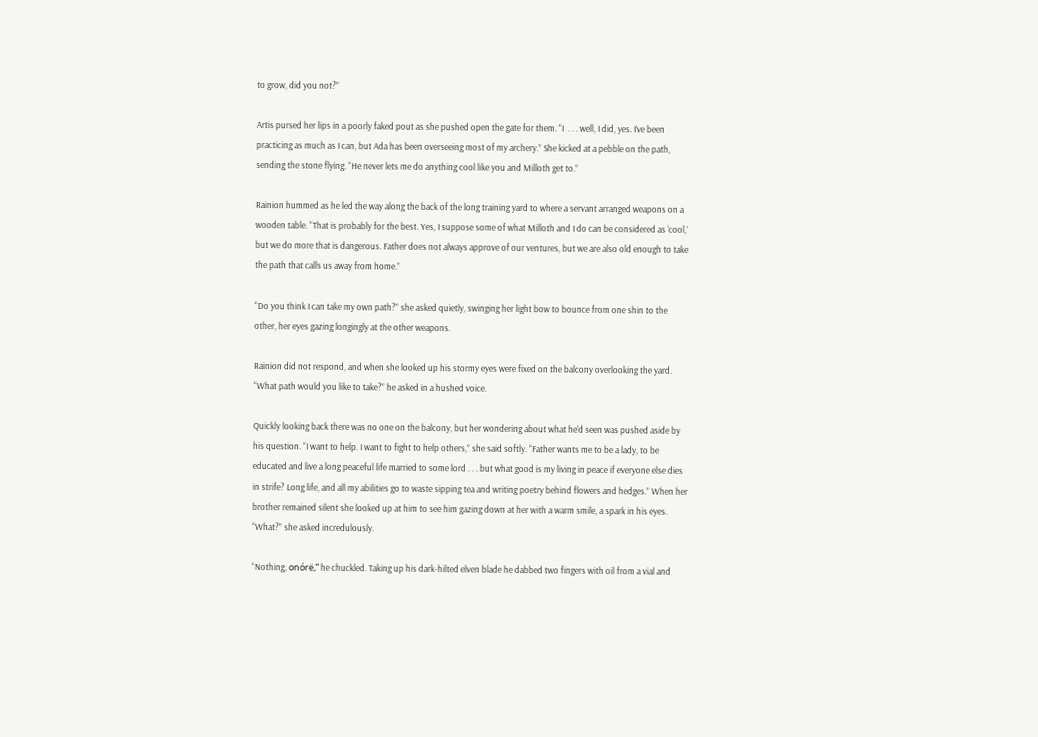to grow, did you not?”

Artis pursed her lips in a poorly faked pout as she pushed open the gate for them. “I  . . . well, I did, yes. I’ve been practicing as much as I can, but Ada has been overseeing most of my archery.” She kicked at a pebble on the path, sending the stone flying. “He never lets me do anything cool like you and Milloth get to.”

Rainion hummed as he led the way along the back of the long training yard to where a servant arranged weapons on a wooden table. “That is probably for the best. Yes, I suppose some of what Milloth and I do can be considered as ‘cool,’ but we do more that is dangerous. Father does not always approve of our ventures, but we are also old enough to take the path that calls us away from home.”

“Do you think I can take my own path?” she asked quietly, swinging her light bow to bounce from one shin to the other, her eyes gazing longingly at the other weapons.

Rainion did not respond, and when she looked up his stormy eyes were fixed on the balcony overlooking the yard. “What path would you like to take?” he asked in a hushed voice.

Quickly looking back there was no one on the balcony, but her wondering about what he’d seen was pushed aside by his question. “I want to help. I want to fight to help others,” she said softly. “Father wants me to be a lady, to be educated and live a long peaceful life married to some lord . . . but what good is my living in peace if everyone else dies in strife? Long life, and all my abilities go to waste sipping tea and writing poetry behind flowers and hedges.” When her brother remained silent she looked up at him to see him gazing down at her with a warm smile, a spark in his eyes. “What?” she asked incredulously.

“Nothing, onórë,” he chuckled. Taking up his dark-hilted elven blade he dabbed two fingers with oil from a vial and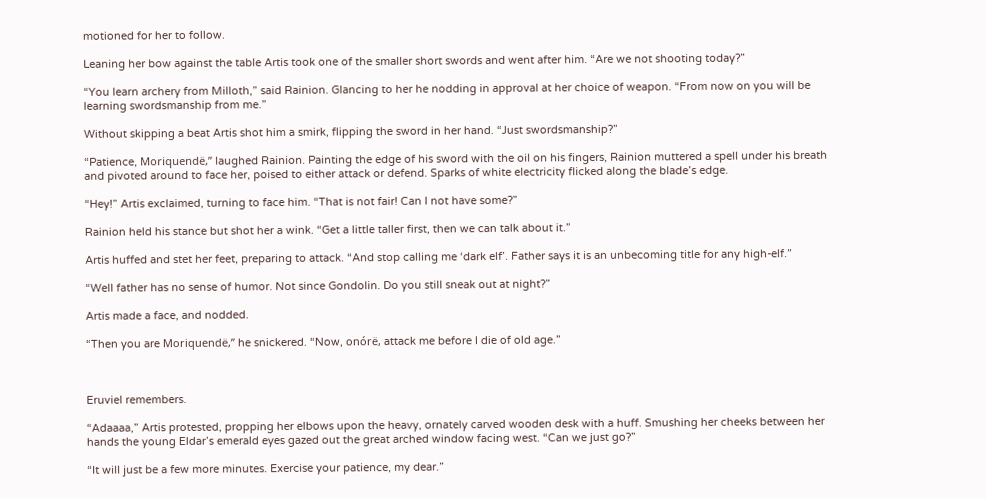motioned for her to follow.

Leaning her bow against the table Artis took one of the smaller short swords and went after him. “Are we not shooting today?”

“You learn archery from Milloth,” said Rainion. Glancing to her he nodding in approval at her choice of weapon. “From now on you will be learning swordsmanship from me.”

Without skipping a beat Artis shot him a smirk, flipping the sword in her hand. “Just swordsmanship?”

“Patience, Moriquendë,” laughed Rainion. Painting the edge of his sword with the oil on his fingers, Rainion muttered a spell under his breath and pivoted around to face her, poised to either attack or defend. Sparks of white electricity flicked along the blade’s edge.

“Hey!” Artis exclaimed, turning to face him. “That is not fair! Can I not have some?”

Rainion held his stance but shot her a wink. “Get a little taller first, then we can talk about it.”

Artis huffed and stet her feet, preparing to attack. “And stop calling me ‘dark elf’. Father says it is an unbecoming title for any high-elf.”

“Well father has no sense of humor. Not since Gondolin. Do you still sneak out at night?”

Artis made a face, and nodded.

“Then you are Moriquendë,” he snickered. “Now, onórë, attack me before I die of old age.”



Eruviel remembers.

“Adaaaa,” Artis protested, propping her elbows upon the heavy, ornately carved wooden desk with a huff. Smushing her cheeks between her hands the young Eldar’s emerald eyes gazed out the great arched window facing west. “Can we just go?”

“It will just be a few more minutes. Exercise your patience, my dear.”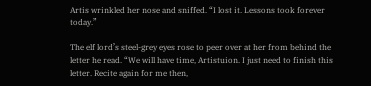Artis wrinkled her nose and sniffed. “I lost it. Lessons took forever today.”

The elf lord’s steel-grey eyes rose to peer over at her from behind the letter he read. “We will have time, Artistuion. I just need to finish this letter. Recite again for me then,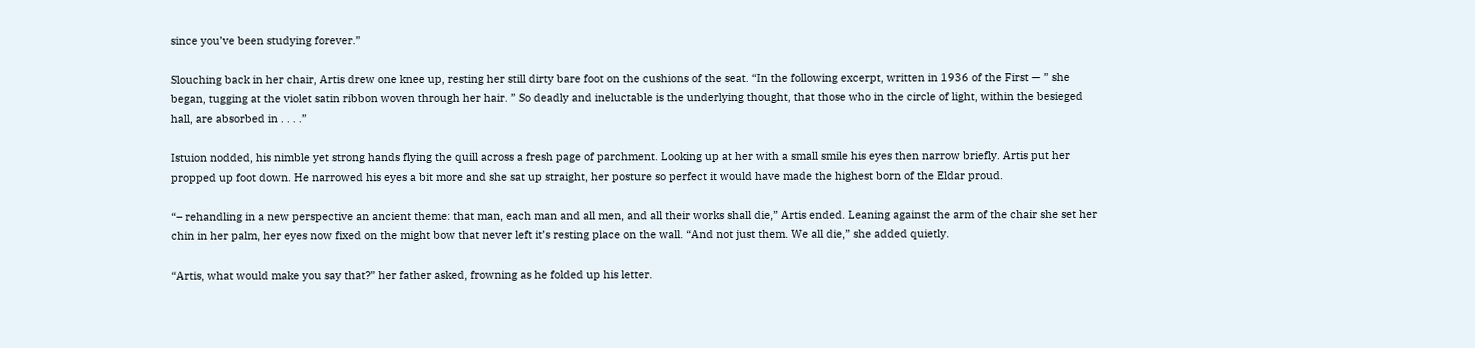since you’ve been studying forever.”

Slouching back in her chair, Artis drew one knee up, resting her still dirty bare foot on the cushions of the seat. “In the following excerpt, written in 1936 of the First — ” she began, tugging at the violet satin ribbon woven through her hair. ” So deadly and ineluctable is the underlying thought, that those who in the circle of light, within the besieged hall, are absorbed in . . . .”

Istuion nodded, his nimble yet strong hands flying the quill across a fresh page of parchment. Looking up at her with a small smile his eyes then narrow briefly. Artis put her propped up foot down. He narrowed his eyes a bit more and she sat up straight, her posture so perfect it would have made the highest born of the Eldar proud.

“– rehandling in a new perspective an ancient theme: that man, each man and all men, and all their works shall die,” Artis ended. Leaning against the arm of the chair she set her chin in her palm, her eyes now fixed on the might bow that never left it’s resting place on the wall. “And not just them. We all die,” she added quietly.

“Artis, what would make you say that?” her father asked, frowning as he folded up his letter.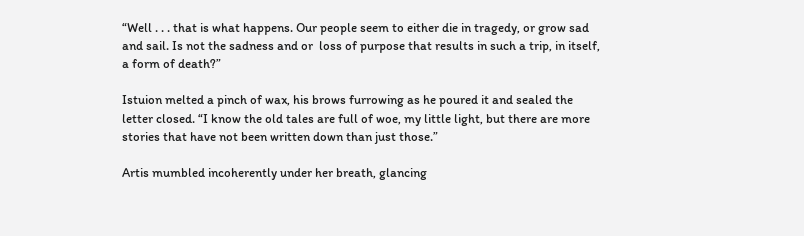“Well . . . that is what happens. Our people seem to either die in tragedy, or grow sad and sail. Is not the sadness and or  loss of purpose that results in such a trip, in itself, a form of death?”

Istuion melted a pinch of wax, his brows furrowing as he poured it and sealed the letter closed. “I know the old tales are full of woe, my little light, but there are more stories that have not been written down than just those.”

Artis mumbled incoherently under her breath, glancing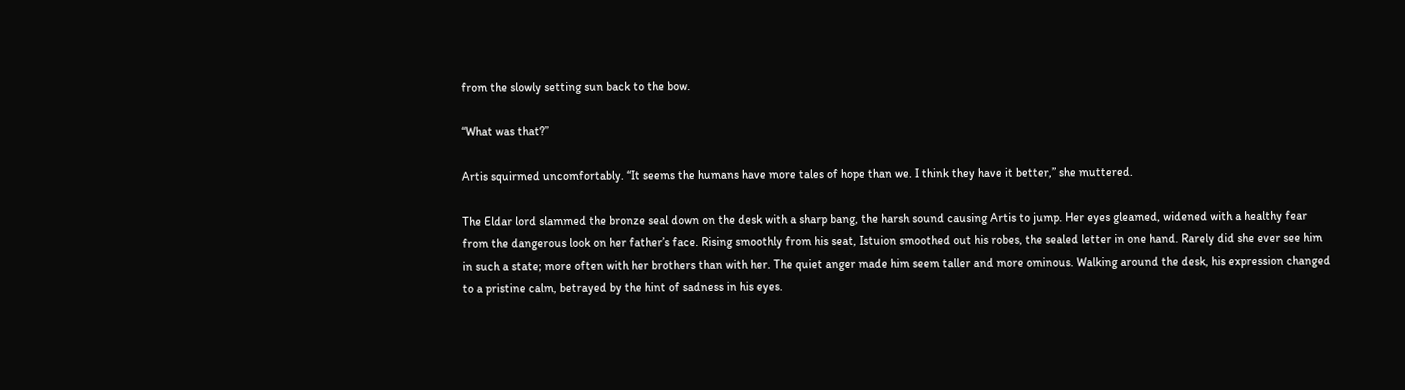from the slowly setting sun back to the bow.

“What was that?”

Artis squirmed uncomfortably. “It seems the humans have more tales of hope than we. I think they have it better,” she muttered.

The Eldar lord slammed the bronze seal down on the desk with a sharp bang, the harsh sound causing Artis to jump. Her eyes gleamed, widened with a healthy fear from the dangerous look on her father’s face. Rising smoothly from his seat, Istuion smoothed out his robes, the sealed letter in one hand. Rarely did she ever see him in such a state; more often with her brothers than with her. The quiet anger made him seem taller and more ominous. Walking around the desk, his expression changed to a pristine calm, betrayed by the hint of sadness in his eyes.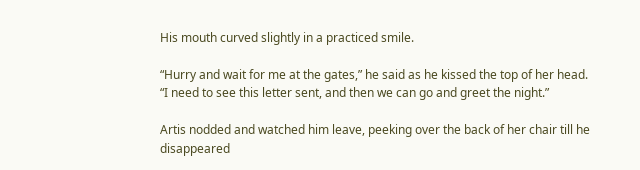His mouth curved slightly in a practiced smile.

“Hurry and wait for me at the gates,” he said as he kissed the top of her head. “I need to see this letter sent, and then we can go and greet the night.”

Artis nodded and watched him leave, peeking over the back of her chair till he disappeared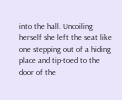into the hall. Uncoiling herself she left the seat like one stepping out of a hiding place and tip-toed to the door of the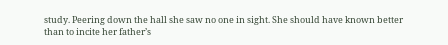study. Peering down the hall she saw no one in sight. She should have known better than to incite her father’s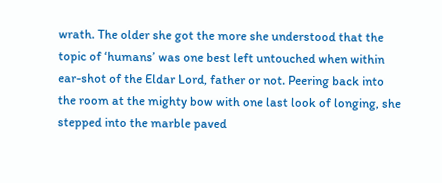wrath. The older she got the more she understood that the topic of ‘humans’ was one best left untouched when within ear-shot of the Eldar Lord, father or not. Peering back into the room at the mighty bow with one last look of longing, she stepped into the marble paved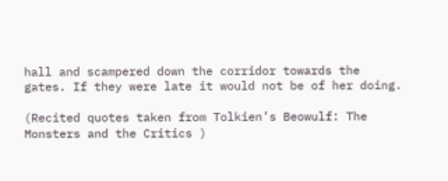hall and scampered down the corridor towards the gates. If they were late it would not be of her doing.

(Recited quotes taken from Tolkien’s Beowulf: The Monsters and the Critics )